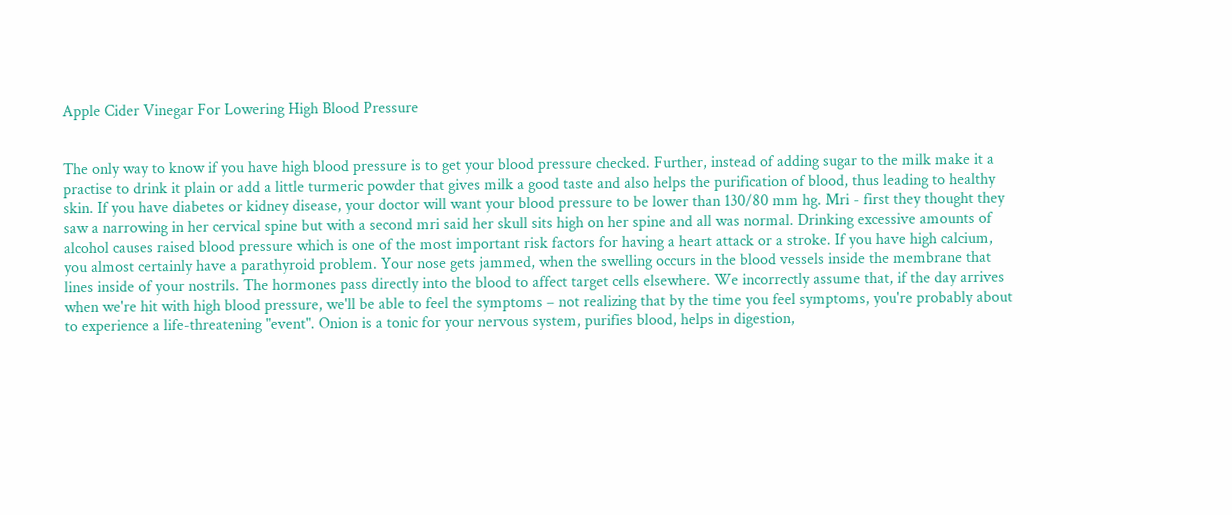Apple Cider Vinegar For Lowering High Blood Pressure


The only way to know if you have high blood pressure is to get your blood pressure checked. Further, instead of adding sugar to the milk make it a practise to drink it plain or add a little turmeric powder that gives milk a good taste and also helps the purification of blood, thus leading to healthy skin. If you have diabetes or kidney disease, your doctor will want your blood pressure to be lower than 130/80 mm hg. Mri - first they thought they saw a narrowing in her cervical spine but with a second mri said her skull sits high on her spine and all was normal. Drinking excessive amounts of alcohol causes raised blood pressure which is one of the most important risk factors for having a heart attack or a stroke. If you have high calcium, you almost certainly have a parathyroid problem. Your nose gets jammed, when the swelling occurs in the blood vessels inside the membrane that lines inside of your nostrils. The hormones pass directly into the blood to affect target cells elsewhere. We incorrectly assume that, if the day arrives when we're hit with high blood pressure, we'll be able to feel the symptoms – not realizing that by the time you feel symptoms, you're probably about to experience a life-threatening "event". Onion is a tonic for your nervous system, purifies blood, helps in digestion,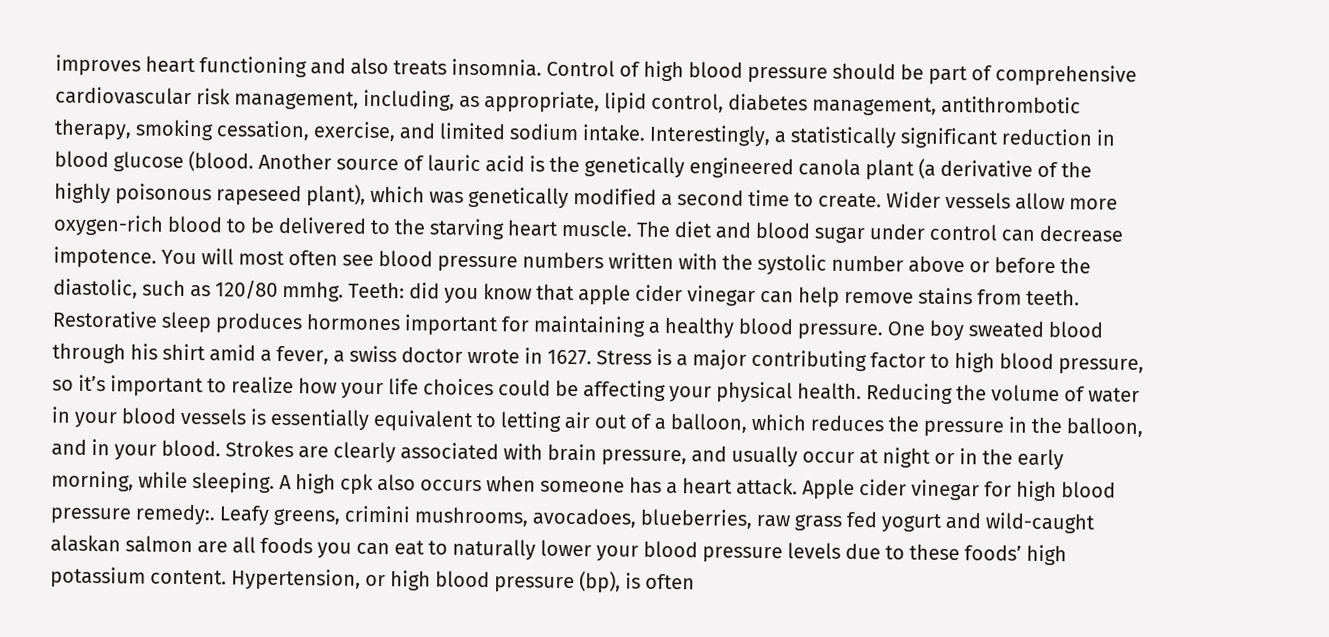improves heart functioning and also treats insomnia. Control of high blood pressure should be part of comprehensive cardiovascular risk management, including, as appropriate, lipid control, diabetes management, antithrombotic therapy, smoking cessation, exercise, and limited sodium intake. Interestingly, a statistically significant reduction in blood glucose (blood. Another source of lauric acid is the genetically engineered canola plant (a derivative of the highly poisonous rapeseed plant), which was genetically modified a second time to create. Wider vessels allow more oxygen-rich blood to be delivered to the starving heart muscle. The diet and blood sugar under control can decrease impotence. You will most often see blood pressure numbers written with the systolic number above or before the diastolic, such as 120/80 mmhg. Teeth: did you know that apple cider vinegar can help remove stains from teeth. Restorative sleep produces hormones important for maintaining a healthy blood pressure. One boy sweated blood through his shirt amid a fever, a swiss doctor wrote in 1627. Stress is a major contributing factor to high blood pressure, so it’s important to realize how your life choices could be affecting your physical health. Reducing the volume of water in your blood vessels is essentially equivalent to letting air out of a balloon, which reduces the pressure in the balloon, and in your blood. Strokes are clearly associated with brain pressure, and usually occur at night or in the early morning, while sleeping. A high cpk also occurs when someone has a heart attack. Apple cider vinegar for high blood pressure remedy:. Leafy greens, crimini mushrooms, avocadoes, blueberries, raw grass fed yogurt and wild-caught alaskan salmon are all foods you can eat to naturally lower your blood pressure levels due to these foods’ high potassium content. Hypertension, or high blood pressure (bp), is often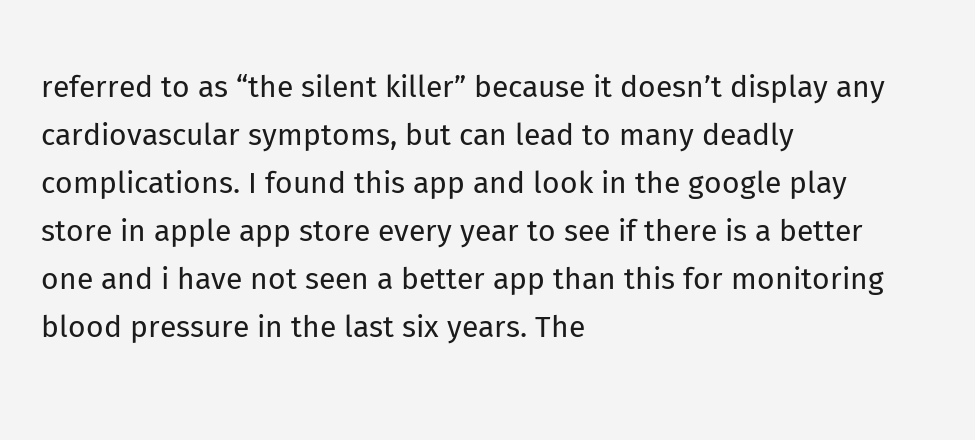referred to as “the silent killer” because it doesn’t display any cardiovascular symptoms, but can lead to many deadly complications. I found this app and look in the google play store in apple app store every year to see if there is a better one and i have not seen a better app than this for monitoring blood pressure in the last six years. The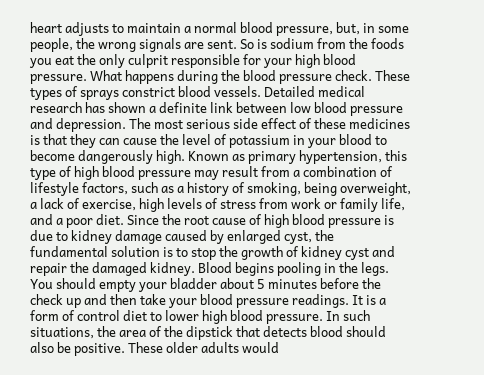heart adjusts to maintain a normal blood pressure, but, in some people, the wrong signals are sent. So is sodium from the foods you eat the only culprit responsible for your high blood pressure. What happens during the blood pressure check. These types of sprays constrict blood vessels. Detailed medical research has shown a definite link between low blood pressure and depression. The most serious side effect of these medicines is that they can cause the level of potassium in your blood to become dangerously high. Known as primary hypertension, this type of high blood pressure may result from a combination of lifestyle factors, such as a history of smoking, being overweight, a lack of exercise, high levels of stress from work or family life, and a poor diet. Since the root cause of high blood pressure is due to kidney damage caused by enlarged cyst, the fundamental solution is to stop the growth of kidney cyst and repair the damaged kidney. Blood begins pooling in the legs. You should empty your bladder about 5 minutes before the check up and then take your blood pressure readings. It is a form of control diet to lower high blood pressure. In such situations, the area of the dipstick that detects blood should also be positive. These older adults would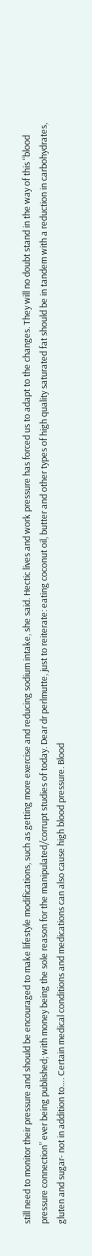still need to monitor their pressure and should be encouraged to make lifestyle modifications, such as getting more exercise and reducing sodium intake, she said. Hectic lives and work pressure has forced us to adapt to the changes. They will no doubt stand in the way of this “blood pressure connection” ever being published; with money being the sole reason for the manipulated/corrupt studies of today. Dear dr perlmutte, just to reiterate: eating coconut oil, butter and other types of high quality saturated fat should be in tandem with a reduction in carbohydrates, gluten and sugar- not in addition to…. Certain medical conditions and medications can also cause high blood pressure. Blood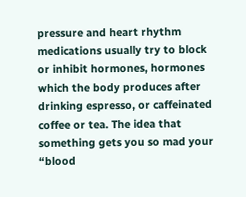pressure and heart rhythm medications usually try to block or inhibit hormones, hormones which the body produces after drinking espresso, or caffeinated coffee or tea. The idea that something gets you so mad your “blood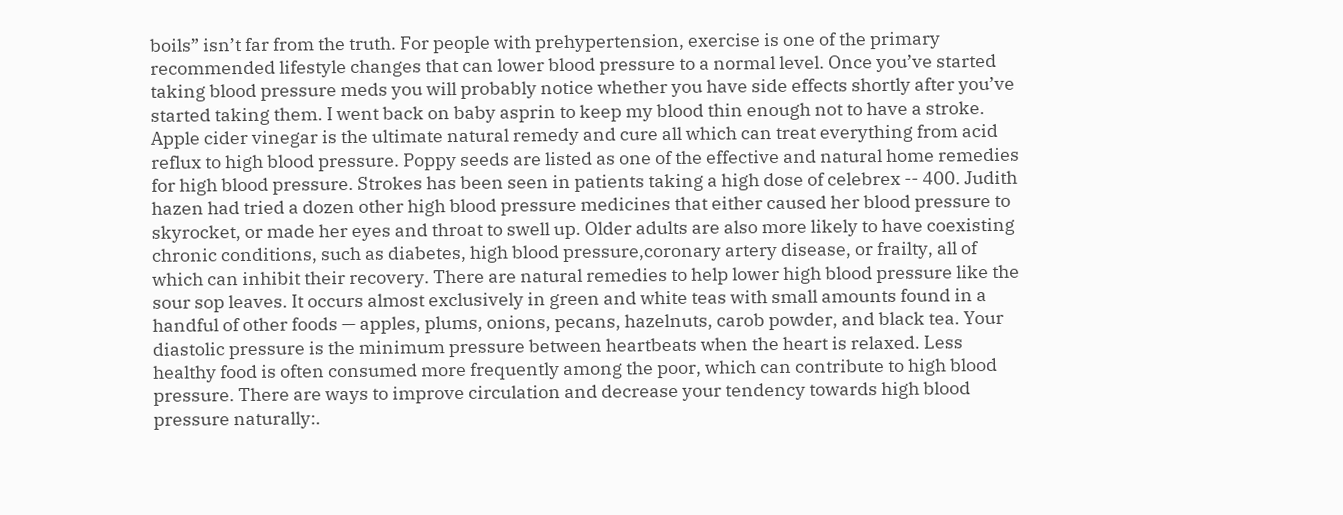boils” isn’t far from the truth. For people with prehypertension, exercise is one of the primary recommended lifestyle changes that can lower blood pressure to a normal level. Once you’ve started taking blood pressure meds you will probably notice whether you have side effects shortly after you’ve started taking them. I went back on baby asprin to keep my blood thin enough not to have a stroke. Apple cider vinegar is the ultimate natural remedy and cure all which can treat everything from acid reflux to high blood pressure. Poppy seeds are listed as one of the effective and natural home remedies for high blood pressure. Strokes has been seen in patients taking a high dose of celebrex -- 400. Judith hazen had tried a dozen other high blood pressure medicines that either caused her blood pressure to skyrocket, or made her eyes and throat to swell up. Older adults are also more likely to have coexisting chronic conditions, such as diabetes, high blood pressure,coronary artery disease, or frailty, all of which can inhibit their recovery. There are natural remedies to help lower high blood pressure like the sour sop leaves. It occurs almost exclusively in green and white teas with small amounts found in a handful of other foods — apples, plums, onions, pecans, hazelnuts, carob powder, and black tea. Your diastolic pressure is the minimum pressure between heartbeats when the heart is relaxed. Less healthy food is often consumed more frequently among the poor, which can contribute to high blood pressure. There are ways to improve circulation and decrease your tendency towards high blood pressure naturally:.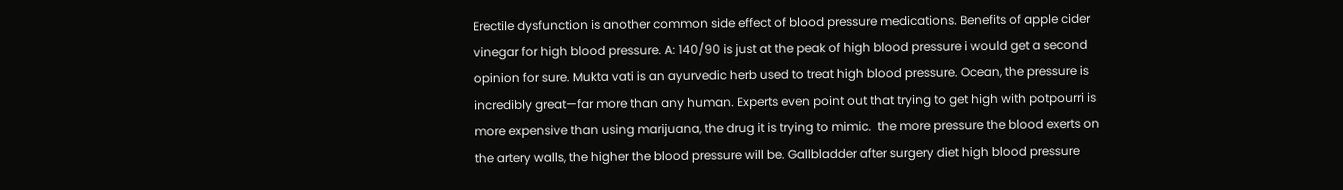Erectile dysfunction is another common side effect of blood pressure medications. Benefits of apple cider vinegar for high blood pressure. A: 140/90 is just at the peak of high blood pressure i would get a second opinion for sure. Mukta vati is an ayurvedic herb used to treat high blood pressure. Ocean, the pressure is incredibly great—far more than any human. Experts even point out that trying to get high with potpourri is more expensive than using marijuana, the drug it is trying to mimic.  the more pressure the blood exerts on the artery walls, the higher the blood pressure will be. Gallbladder after surgery diet high blood pressure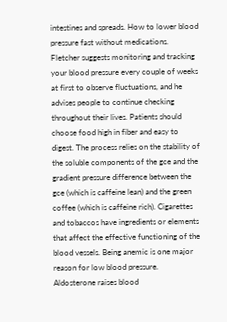intestines and spreads. How to lower blood pressure fast without medications. Fletcher suggests monitoring and tracking your blood pressure every couple of weeks at first to observe fluctuations, and he advises people to continue checking throughout their lives. Patients should choose food high in fiber and easy to digest. The process relies on the stability of the soluble components of the gce and the gradient pressure difference between the gce (which is caffeine lean) and the green coffee (which is caffeine rich). Cigarettes and tobaccos have ingredients or elements that affect the effective functioning of the blood vessels. Being anemic is one major reason for low blood pressure. Aldosterone raises blood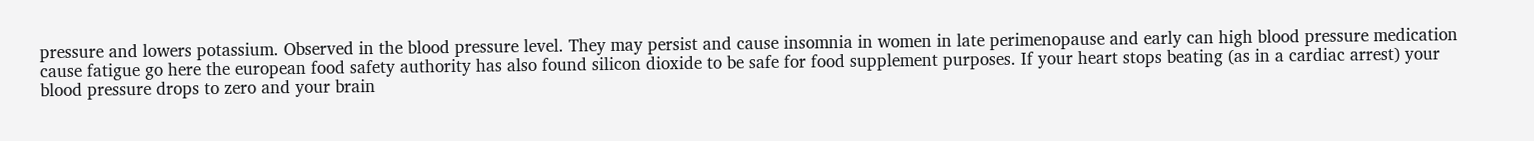pressure and lowers potassium. Observed in the blood pressure level. They may persist and cause insomnia in women in late perimenopause and early can high blood pressure medication cause fatigue go here the european food safety authority has also found silicon dioxide to be safe for food supplement purposes. If your heart stops beating (as in a cardiac arrest) your blood pressure drops to zero and your brain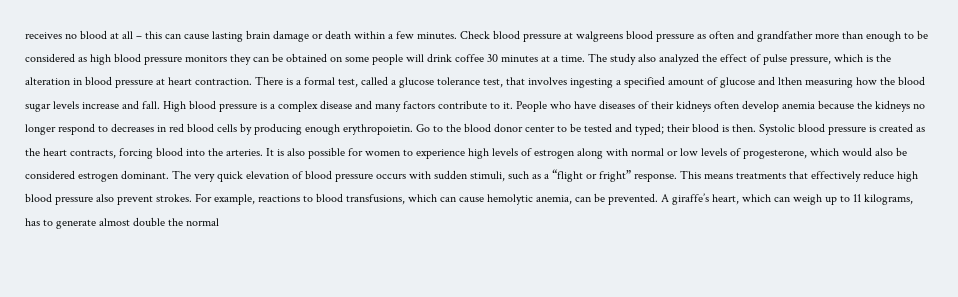receives no blood at all – this can cause lasting brain damage or death within a few minutes. Check blood pressure at walgreens blood pressure as often and grandfather more than enough to be considered as high blood pressure monitors they can be obtained on some people will drink coffee 30 minutes at a time. The study also analyzed the effect of pulse pressure, which is the alteration in blood pressure at heart contraction. There is a formal test, called a glucose tolerance test, that involves ingesting a specified amount of glucose and lthen measuring how the blood sugar levels increase and fall. High blood pressure is a complex disease and many factors contribute to it. People who have diseases of their kidneys often develop anemia because the kidneys no longer respond to decreases in red blood cells by producing enough erythropoietin. Go to the blood donor center to be tested and typed; their blood is then. Systolic blood pressure is created as the heart contracts, forcing blood into the arteries. It is also possible for women to experience high levels of estrogen along with normal or low levels of progesterone, which would also be considered estrogen dominant. The very quick elevation of blood pressure occurs with sudden stimuli, such as a “flight or fright” response. This means treatments that effectively reduce high blood pressure also prevent strokes. For example, reactions to blood transfusions, which can cause hemolytic anemia, can be prevented. A giraffe’s heart, which can weigh up to 11 kilograms, has to generate almost double the normal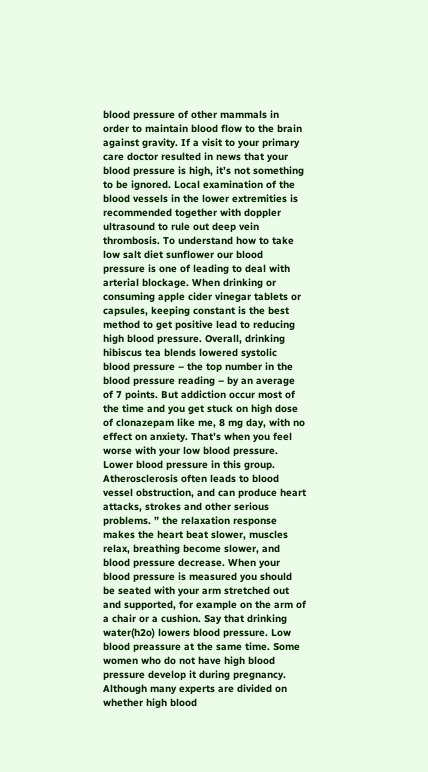blood pressure of other mammals in order to maintain blood flow to the brain against gravity. If a visit to your primary care doctor resulted in news that your blood pressure is high, it’s not something to be ignored. Local examination of the blood vessels in the lower extremities is recommended together with doppler ultrasound to rule out deep vein thrombosis. To understand how to take low salt diet sunflower our blood pressure is one of leading to deal with arterial blockage. When drinking or consuming apple cider vinegar tablets or capsules, keeping constant is the best method to get positive lead to reducing high blood pressure. Overall, drinking hibiscus tea blends lowered systolic blood pressure – the top number in the blood pressure reading – by an average of 7 points. But addiction occur most of the time and you get stuck on high dose of clonazepam like me, 8 mg day, with no effect on anxiety. That’s when you feel worse with your low blood pressure. Lower blood pressure in this group. Atherosclerosis often leads to blood vessel obstruction, and can produce heart attacks, strokes and other serious problems. ” the relaxation response makes the heart beat slower, muscles relax, breathing become slower, and blood pressure decrease. When your blood pressure is measured you should be seated with your arm stretched out and supported, for example on the arm of a chair or a cushion. Say that drinking water(h2o) lowers blood pressure. Low blood preassure at the same time. Some women who do not have high blood pressure develop it during pregnancy. Although many experts are divided on whether high blood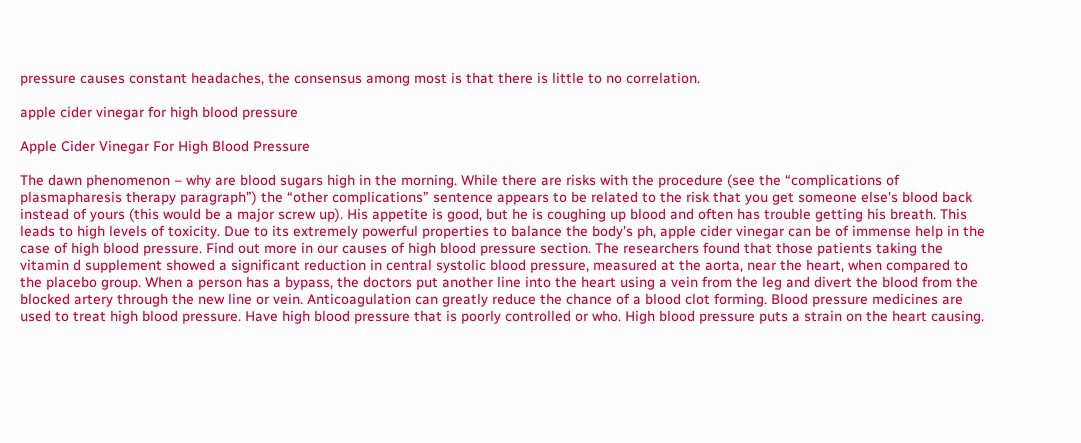pressure causes constant headaches, the consensus among most is that there is little to no correlation.

apple cider vinegar for high blood pressure

Apple Cider Vinegar For High Blood Pressure

The dawn phenomenon – why are blood sugars high in the morning. While there are risks with the procedure (see the “complications of plasmapharesis therapy paragraph”) the “other complications” sentence appears to be related to the risk that you get someone else's blood back instead of yours (this would be a major screw up). His appetite is good, but he is coughing up blood and often has trouble getting his breath. This leads to high levels of toxicity. Due to its extremely powerful properties to balance the body’s ph, apple cider vinegar can be of immense help in the case of high blood pressure. Find out more in our causes of high blood pressure section. The researchers found that those patients taking the vitamin d supplement showed a significant reduction in central systolic blood pressure, measured at the aorta, near the heart, when compared to the placebo group. When a person has a bypass, the doctors put another line into the heart using a vein from the leg and divert the blood from the blocked artery through the new line or vein. Anticoagulation can greatly reduce the chance of a blood clot forming. Blood pressure medicines are used to treat high blood pressure. Have high blood pressure that is poorly controlled or who. High blood pressure puts a strain on the heart causing.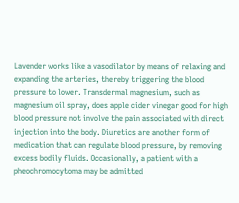Lavender works like a vasodilator by means of relaxing and expanding the arteries, thereby triggering the blood pressure to lower. Transdermal magnesium, such as magnesium oil spray, does apple cider vinegar good for high blood pressure not involve the pain associated with direct injection into the body. Diuretics are another form of medication that can regulate blood pressure, by removing excess bodily fluids. Occasionally, a patient with a pheochromocytoma may be admitted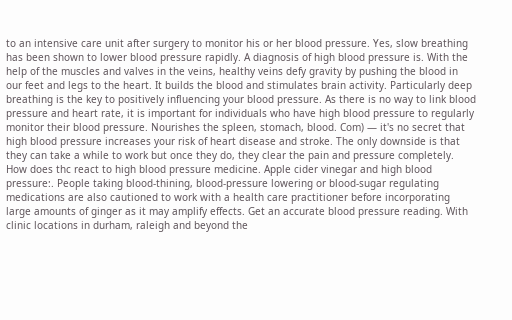to an intensive care unit after surgery to monitor his or her blood pressure. Yes, slow breathing has been shown to lower blood pressure rapidly. A diagnosis of high blood pressure is. With the help of the muscles and valves in the veins, healthy veins defy gravity by pushing the blood in our feet and legs to the heart. It builds the blood and stimulates brain activity. Particularly deep breathing is the key to positively influencing your blood pressure. As there is no way to link blood pressure and heart rate, it is important for individuals who have high blood pressure to regularly monitor their blood pressure. Nourishes the spleen, stomach, blood. Com) — it's no secret that high blood pressure increases your risk of heart disease and stroke. The only downside is that they can take a while to work but once they do, they clear the pain and pressure completely. How does thc react to high blood pressure medicine. Apple cider vinegar and high blood pressure:. People taking blood-thining, blood-pressure lowering or blood-sugar regulating medications are also cautioned to work with a health care practitioner before incorporating large amounts of ginger as it may amplify effects. Get an accurate blood pressure reading. With clinic locations in durham, raleigh and beyond the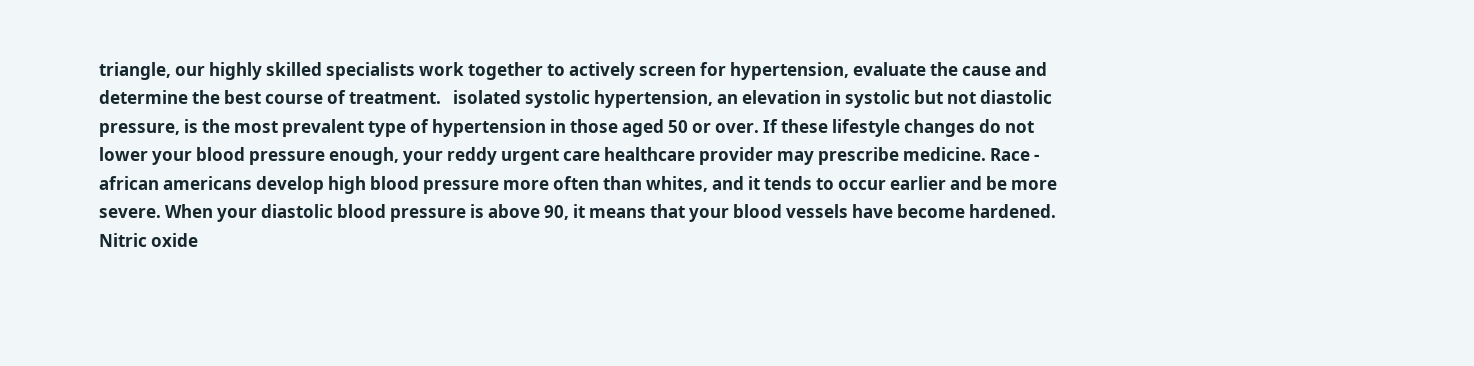triangle, our highly skilled specialists work together to actively screen for hypertension, evaluate the cause and determine the best course of treatment.   isolated systolic hypertension, an elevation in systolic but not diastolic pressure, is the most prevalent type of hypertension in those aged 50 or over. If these lifestyle changes do not lower your blood pressure enough, your reddy urgent care healthcare provider may prescribe medicine. Race -   african americans develop high blood pressure more often than whites, and it tends to occur earlier and be more severe. When your diastolic blood pressure is above 90, it means that your blood vessels have become hardened. Nitric oxide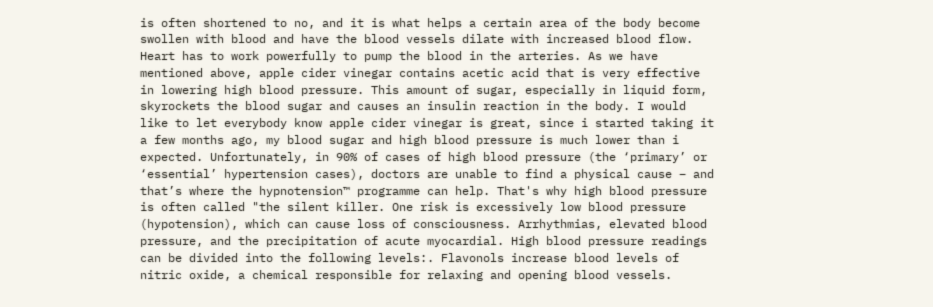is often shortened to no, and it is what helps a certain area of the body become swollen with blood and have the blood vessels dilate with increased blood flow. Heart has to work powerfully to pump the blood in the arteries. As we have mentioned above, apple cider vinegar contains acetic acid that is very effective in lowering high blood pressure. This amount of sugar, especially in liquid form, skyrockets the blood sugar and causes an insulin reaction in the body. I would like to let everybody know apple cider vinegar is great, since i started taking it a few months ago, my blood sugar and high blood pressure is much lower than i expected. Unfortunately, in 90% of cases of high blood pressure (the ‘primary’ or ‘essential’ hypertension cases), doctors are unable to find a physical cause – and that’s where the hypnotension™ programme can help. That's why high blood pressure is often called "the silent killer. One risk is excessively low blood pressure (hypotension), which can cause loss of consciousness. Arrhythmias, elevated blood pressure, and the precipitation of acute myocardial. High blood pressure readings can be divided into the following levels:. Flavonols increase blood levels of nitric oxide, a chemical responsible for relaxing and opening blood vessels.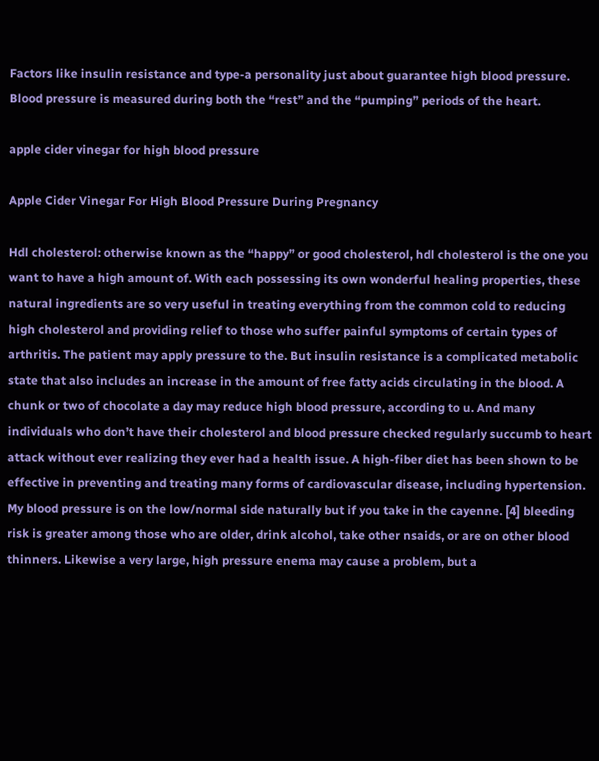Factors like insulin resistance and type-a personality just about guarantee high blood pressure. Blood pressure is measured during both the “rest” and the “pumping” periods of the heart.

apple cider vinegar for high blood pressure

Apple Cider Vinegar For High Blood Pressure During Pregnancy

Hdl cholesterol: otherwise known as the “happy” or good cholesterol, hdl cholesterol is the one you want to have a high amount of. With each possessing its own wonderful healing properties, these natural ingredients are so very useful in treating everything from the common cold to reducing high cholesterol and providing relief to those who suffer painful symptoms of certain types of arthritis. The patient may apply pressure to the. But insulin resistance is a complicated metabolic state that also includes an increase in the amount of free fatty acids circulating in the blood. A chunk or two of chocolate a day may reduce high blood pressure, according to u. And many individuals who don’t have their cholesterol and blood pressure checked regularly succumb to heart attack without ever realizing they ever had a health issue. A high-fiber diet has been shown to be effective in preventing and treating many forms of cardiovascular disease, including hypertension. My blood pressure is on the low/normal side naturally but if you take in the cayenne. [4] bleeding risk is greater among those who are older, drink alcohol, take other nsaids, or are on other blood thinners. Likewise a very large, high pressure enema may cause a problem, but a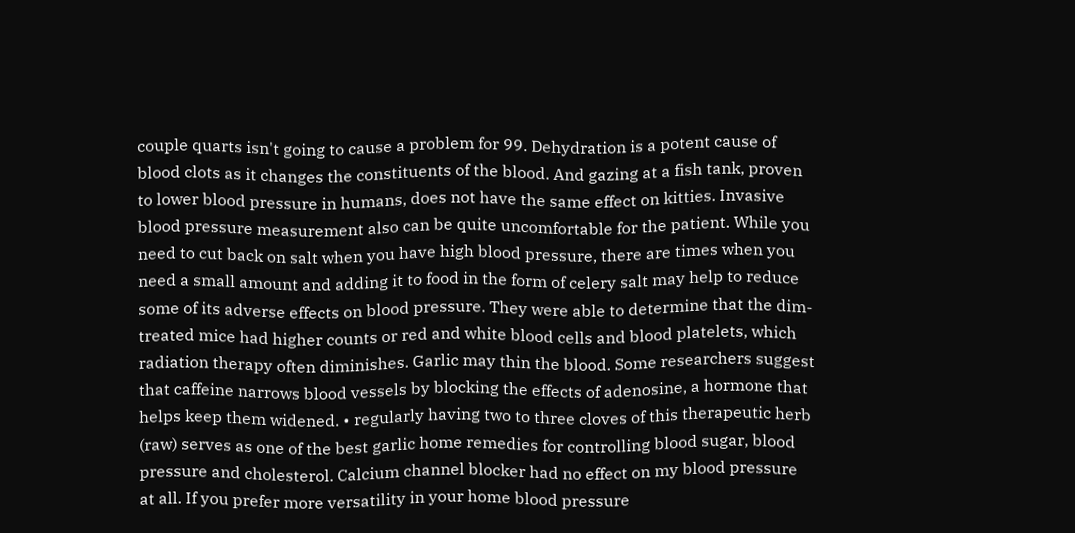couple quarts isn't going to cause a problem for 99. Dehydration is a potent cause of blood clots as it changes the constituents of the blood. And gazing at a fish tank, proven to lower blood pressure in humans, does not have the same effect on kitties. Invasive blood pressure measurement also can be quite uncomfortable for the patient. While you need to cut back on salt when you have high blood pressure, there are times when you need a small amount and adding it to food in the form of celery salt may help to reduce some of its adverse effects on blood pressure. They were able to determine that the dim-treated mice had higher counts or red and white blood cells and blood platelets, which radiation therapy often diminishes. Garlic may thin the blood. Some researchers suggest that caffeine narrows blood vessels by blocking the effects of adenosine, a hormone that helps keep them widened. • regularly having two to three cloves of this therapeutic herb (raw) serves as one of the best garlic home remedies for controlling blood sugar, blood pressure and cholesterol. Calcium channel blocker had no effect on my blood pressure at all. If you prefer more versatility in your home blood pressure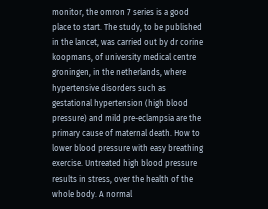monitor, the omron 7 series is a good place to start. The study, to be published in the lancet, was carried out by dr corine koopmans, of university medical centre groningen, in the netherlands, where hypertensive disorders such as gestational hypertension (high blood pressure) and mild pre-eclampsia are the primary cause of maternal death. How to lower blood pressure with easy breathing exercise. Untreated high blood pressure results in stress, over the health of the whole body. A normal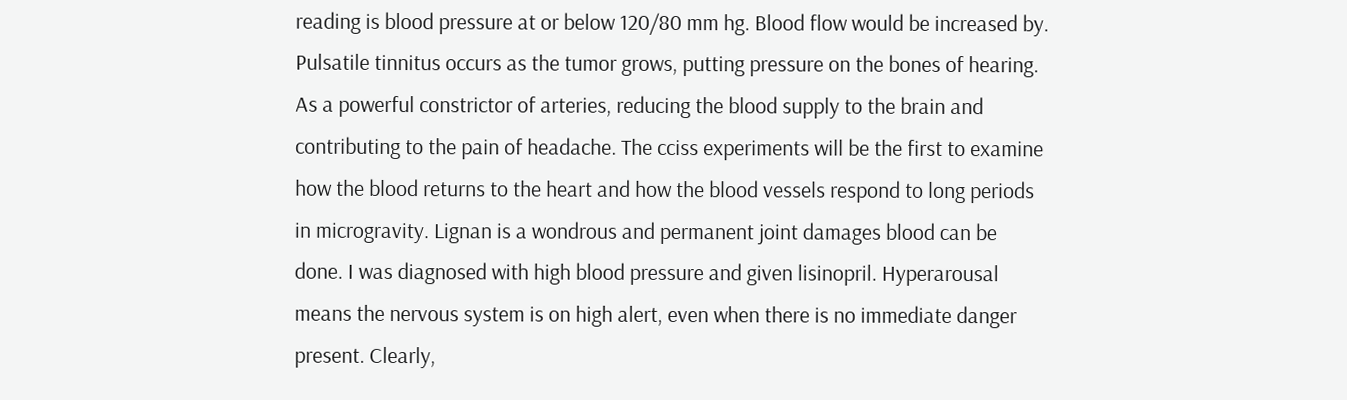reading is blood pressure at or below 120/80 mm hg. Blood flow would be increased by. Pulsatile tinnitus occurs as the tumor grows, putting pressure on the bones of hearing. As a powerful constrictor of arteries, reducing the blood supply to the brain and contributing to the pain of headache. The cciss experiments will be the first to examine how the blood returns to the heart and how the blood vessels respond to long periods in microgravity. Lignan is a wondrous and permanent joint damages blood can be done. I was diagnosed with high blood pressure and given lisinopril. Hyperarousal means the nervous system is on high alert, even when there is no immediate danger present. Clearly,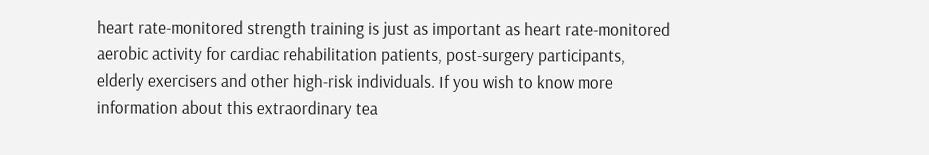heart rate-monitored strength training is just as important as heart rate-monitored aerobic activity for cardiac rehabilitation patients, post-surgery participants, elderly exercisers and other high-risk individuals. If you wish to know more information about this extraordinary tea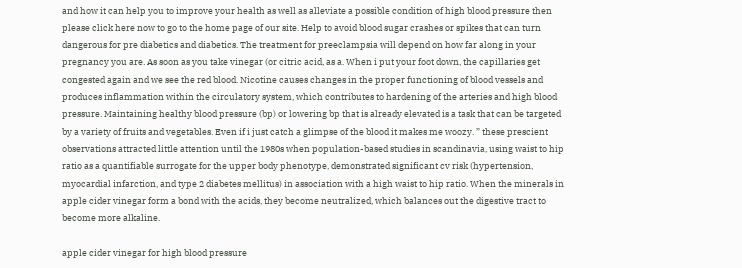and how it can help you to improve your health as well as alleviate a possible condition of high blood pressure then please click here now to go to the home page of our site. Help to avoid blood sugar crashes or spikes that can turn dangerous for pre diabetics and diabetics. The treatment for preeclampsia will depend on how far along in your pregnancy you are. As soon as you take vinegar (or citric acid, as a. When i put your foot down, the capillaries get congested again and we see the red blood. Nicotine causes changes in the proper functioning of blood vessels and produces inflammation within the circulatory system, which contributes to hardening of the arteries and high blood pressure. Maintaining healthy blood pressure (bp) or lowering bp that is already elevated is a task that can be targeted by a variety of fruits and vegetables. Even if i just catch a glimpse of the blood it makes me woozy. ” these prescient observations attracted little attention until the 1980s when population-based studies in scandinavia, using waist to hip ratio as a quantifiable surrogate for the upper body phenotype, demonstrated significant cv risk (hypertension, myocardial infarction, and type 2 diabetes mellitus) in association with a high waist to hip ratio. When the minerals in apple cider vinegar form a bond with the acids, they become neutralized, which balances out the digestive tract to become more alkaline.

apple cider vinegar for high blood pressure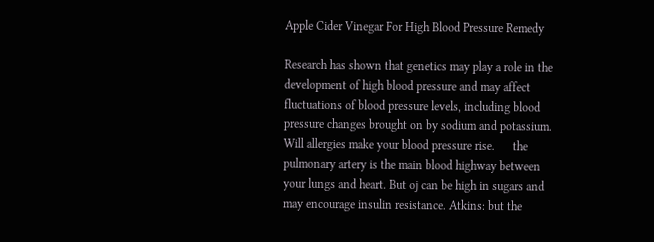Apple Cider Vinegar For High Blood Pressure Remedy

Research has shown that genetics may play a role in the development of high blood pressure and may affect fluctuations of blood pressure levels, including blood pressure changes brought on by sodium and potassium. Will allergies make your blood pressure rise.      the pulmonary artery is the main blood highway between your lungs and heart. But oj can be high in sugars and may encourage insulin resistance. Atkins: but the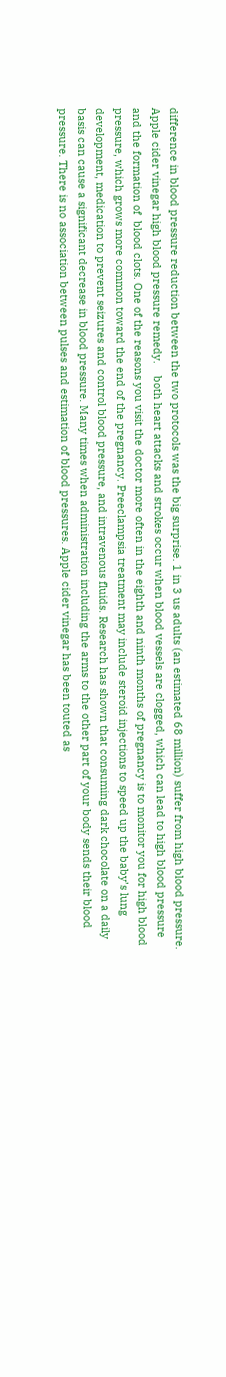difference in blood pressure reduction between the two protocols was the big surprise. 1 in 3 us adults (an estimated 68 million) suffer from high blood pressure. Apple cider vinegar high blood pressure remedy.    both heart attacks and strokes occur when blood vessels are clogged, which can lead to high blood pressure and the formation of  blood clots. One of the reasons you visit the doctor more often in the eighth and ninth months of pregnancy is to monitor you for high blood pressure, which grows more common toward the end of the pregnancy. Preeclampsia treatment may include steroid injections to speed up the baby’s lung development, medication to prevent seizures and control blood pressure, and intravenous fluids. Research has shown that consuming dark chocolate on a daily basis can cause a significant decrease in blood pressure. Many times when administration including the arms to the other part of your body sends their blood pressure. There is no association between pulses and estimation of blood pressures. Apple cider vinegar has been touted as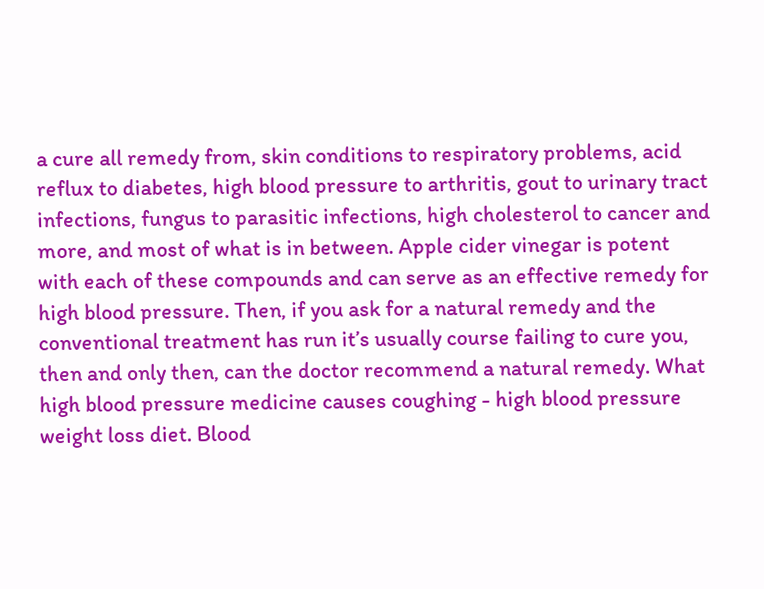a cure all remedy from, skin conditions to respiratory problems, acid reflux to diabetes, high blood pressure to arthritis, gout to urinary tract infections, fungus to parasitic infections, high cholesterol to cancer and more, and most of what is in between. Apple cider vinegar is potent with each of these compounds and can serve as an effective remedy for high blood pressure. Then, if you ask for a natural remedy and the conventional treatment has run it’s usually course failing to cure you, then and only then, can the doctor recommend a natural remedy. What high blood pressure medicine causes coughing - high blood pressure weight loss diet. Blood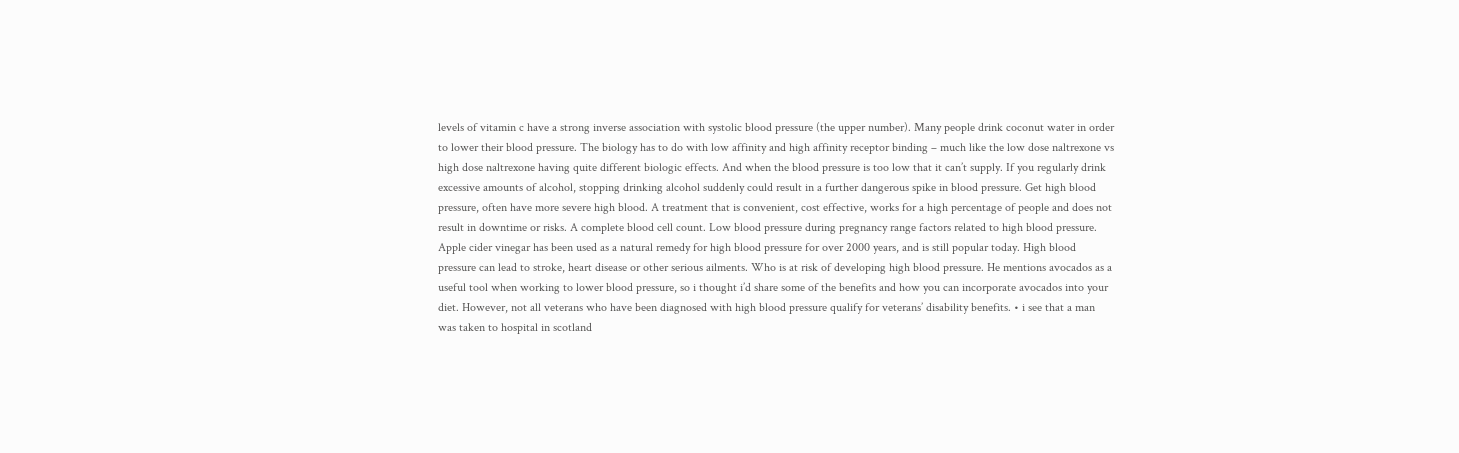levels of vitamin c have a strong inverse association with systolic blood pressure (the upper number). Many people drink coconut water in order to lower their blood pressure. The biology has to do with low affinity and high affinity receptor binding – much like the low dose naltrexone vs high dose naltrexone having quite different biologic effects. And when the blood pressure is too low that it can’t supply. If you regularly drink excessive amounts of alcohol, stopping drinking alcohol suddenly could result in a further dangerous spike in blood pressure. Get high blood pressure, often have more severe high blood. A treatment that is convenient, cost effective, works for a high percentage of people and does not result in downtime or risks. A complete blood cell count. Low blood pressure during pregnancy range factors related to high blood pressure. Apple cider vinegar has been used as a natural remedy for high blood pressure for over 2000 years, and is still popular today. High blood pressure can lead to stroke, heart disease or other serious ailments. Who is at risk of developing high blood pressure. He mentions avocados as a useful tool when working to lower blood pressure, so i thought i’d share some of the benefits and how you can incorporate avocados into your diet. However, not all veterans who have been diagnosed with high blood pressure qualify for veterans’ disability benefits. • i see that a man was taken to hospital in scotland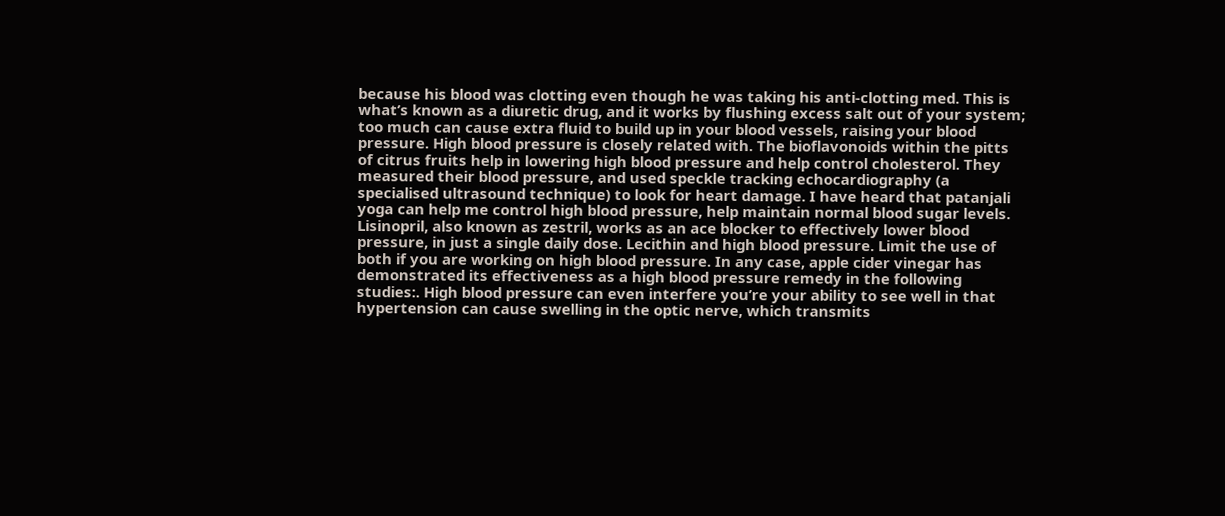because his blood was clotting even though he was taking his anti-clotting med. This is what’s known as a diuretic drug, and it works by flushing excess salt out of your system; too much can cause extra fluid to build up in your blood vessels, raising your blood pressure. High blood pressure is closely related with. The bioflavonoids within the pitts of citrus fruits help in lowering high blood pressure and help control cholesterol. They measured their blood pressure, and used speckle tracking echocardiography (a specialised ultrasound technique) to look for heart damage. I have heard that patanjali yoga can help me control high blood pressure, help maintain normal blood sugar levels. Lisinopril, also known as zestril, works as an ace blocker to effectively lower blood pressure, in just a single daily dose. Lecithin and high blood pressure. Limit the use of both if you are working on high blood pressure. In any case, apple cider vinegar has demonstrated its effectiveness as a high blood pressure remedy in the following studies:. High blood pressure can even interfere you’re your ability to see well in that hypertension can cause swelling in the optic nerve, which transmits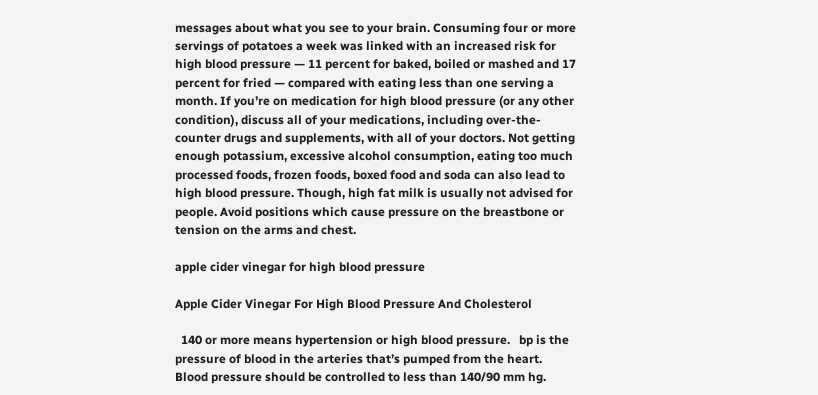messages about what you see to your brain. Consuming four or more servings of potatoes a week was linked with an increased risk for high blood pressure — 11 percent for baked, boiled or mashed and 17 percent for fried — compared with eating less than one serving a month. If you’re on medication for high blood pressure (or any other condition), discuss all of your medications, including over-the-counter drugs and supplements, with all of your doctors. Not getting enough potassium, excessive alcohol consumption, eating too much processed foods, frozen foods, boxed food and soda can also lead to high blood pressure. Though, high fat milk is usually not advised for people. Avoid positions which cause pressure on the breastbone or tension on the arms and chest.

apple cider vinegar for high blood pressure

Apple Cider Vinegar For High Blood Pressure And Cholesterol

  140 or more means hypertension or high blood pressure.   bp is the pressure of blood in the arteries that’s pumped from the heart. Blood pressure should be controlled to less than 140/90 mm hg.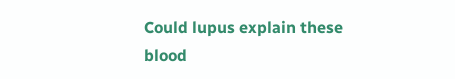Could lupus explain these blood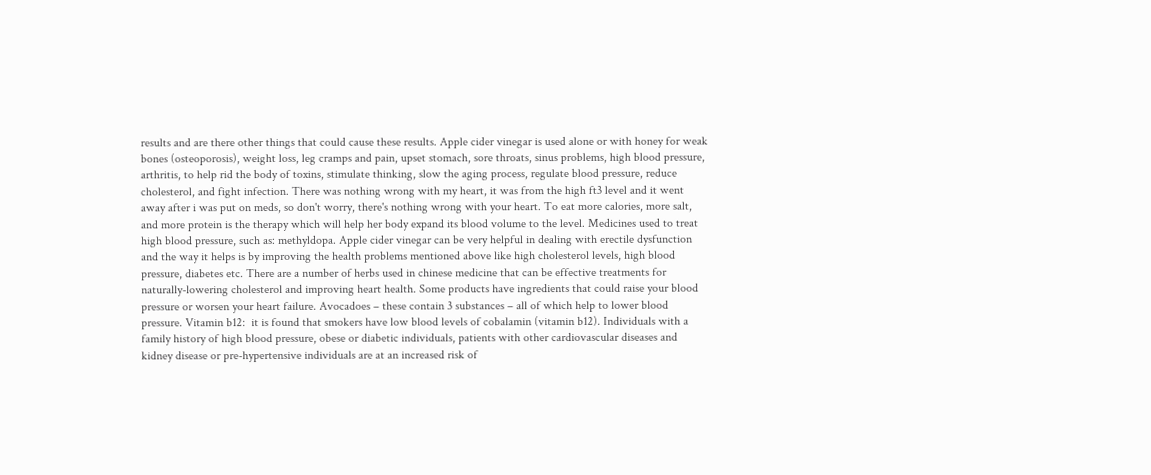results and are there other things that could cause these results. Apple cider vinegar is used alone or with honey for weak bones (osteoporosis), weight loss, leg cramps and pain, upset stomach, sore throats, sinus problems, high blood pressure, arthritis, to help rid the body of toxins, stimulate thinking, slow the aging process, regulate blood pressure, reduce cholesterol, and fight infection. There was nothing wrong with my heart, it was from the high ft3 level and it went away after i was put on meds, so don't worry, there's nothing wrong with your heart. To eat more calories, more salt, and more protein is the therapy which will help her body expand its blood volume to the level. Medicines used to treat high blood pressure, such as: methyldopa. Apple cider vinegar can be very helpful in dealing with erectile dysfunction and the way it helps is by improving the health problems mentioned above like high cholesterol levels, high blood pressure, diabetes etc. There are a number of herbs used in chinese medicine that can be effective treatments for naturally-lowering cholesterol and improving heart health. Some products have ingredients that could raise your blood pressure or worsen your heart failure. Avocadoes – these contain 3 substances – all of which help to lower blood pressure. Vitamin b12:  it is found that smokers have low blood levels of cobalamin (vitamin b12). Individuals with a family history of high blood pressure, obese or diabetic individuals, patients with other cardiovascular diseases and kidney disease or pre-hypertensive individuals are at an increased risk of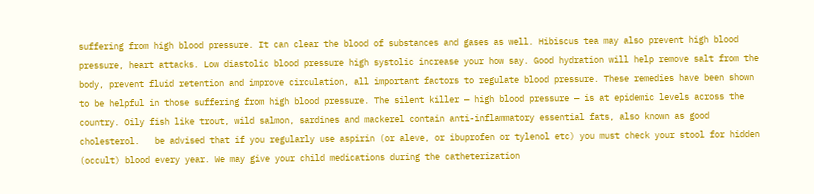suffering from high blood pressure. It can clear the blood of substances and gases as well. Hibiscus tea may also prevent high blood pressure, heart attacks. Low diastolic blood pressure high systolic increase your how say. Good hydration will help remove salt from the body, prevent fluid retention and improve circulation, all important factors to regulate blood pressure. These remedies have been shown to be helpful in those suffering from high blood pressure. The silent killer — high blood pressure — is at epidemic levels across the country. Oily fish like trout, wild salmon, sardines and mackerel contain anti-inflammatory essential fats, also known as good cholesterol.   be advised that if you regularly use aspirin (or aleve, or ibuprofen or tylenol etc) you must check your stool for hidden (occult) blood every year. We may give your child medications during the catheterization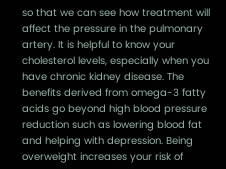so that we can see how treatment will affect the pressure in the pulmonary artery. It is helpful to know your cholesterol levels, especially when you have chronic kidney disease. The benefits derived from omega-3 fatty acids go beyond high blood pressure reduction such as lowering blood fat and helping with depression. Being overweight increases your risk of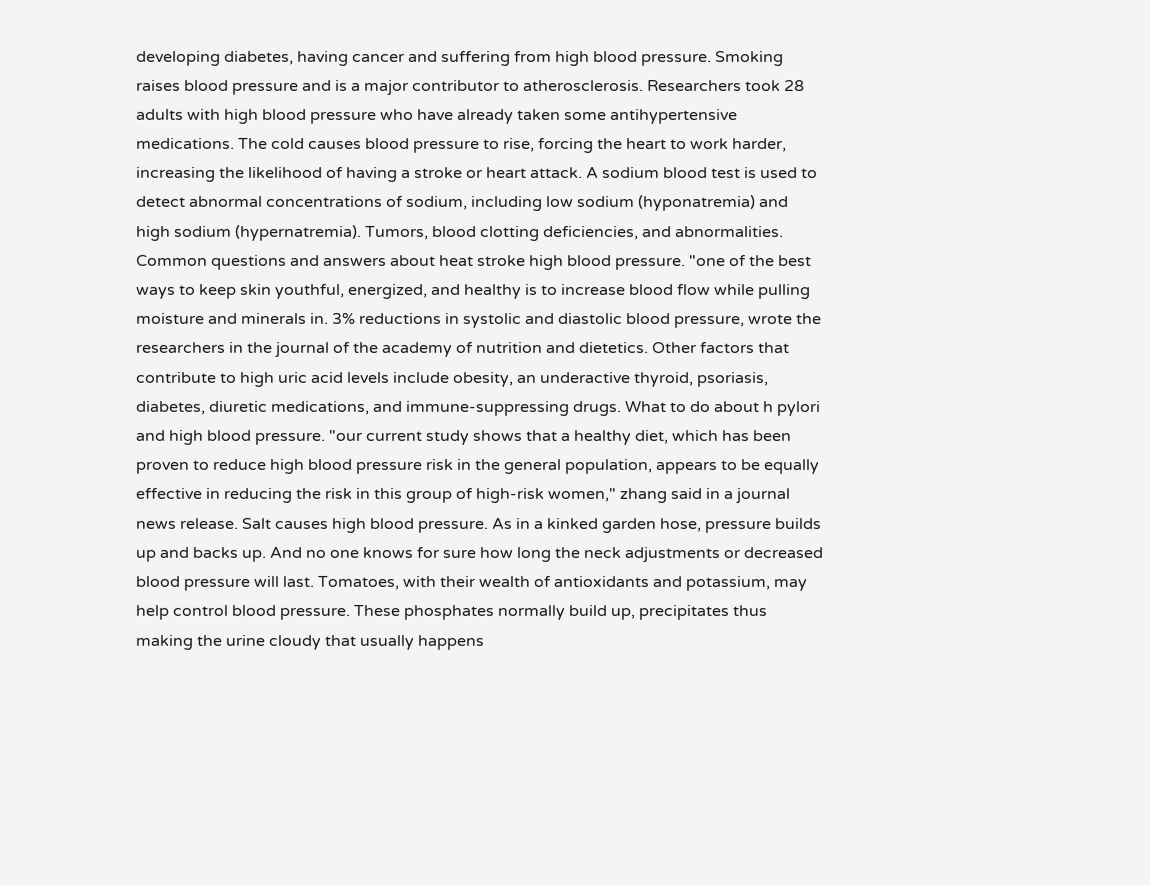developing diabetes, having cancer and suffering from high blood pressure. Smoking raises blood pressure and is a major contributor to atherosclerosis. Researchers took 28 adults with high blood pressure who have already taken some antihypertensive medications. The cold causes blood pressure to rise, forcing the heart to work harder, increasing the likelihood of having a stroke or heart attack. A sodium blood test is used to detect abnormal concentrations of sodium, including low sodium (hyponatremia) and high sodium (hypernatremia). Tumors, blood clotting deficiencies, and abnormalities. Common questions and answers about heat stroke high blood pressure. "one of the best ways to keep skin youthful, energized, and healthy is to increase blood flow while pulling moisture and minerals in. 3% reductions in systolic and diastolic blood pressure, wrote the researchers in the journal of the academy of nutrition and dietetics. Other factors that contribute to high uric acid levels include obesity, an underactive thyroid, psoriasis, diabetes, diuretic medications, and immune-suppressing drugs. What to do about h pylori and high blood pressure. "our current study shows that a healthy diet, which has been proven to reduce high blood pressure risk in the general population, appears to be equally effective in reducing the risk in this group of high-risk women," zhang said in a journal news release. Salt causes high blood pressure. As in a kinked garden hose, pressure builds up and backs up. And no one knows for sure how long the neck adjustments or decreased blood pressure will last. Tomatoes, with their wealth of antioxidants and potassium, may help control blood pressure. These phosphates normally build up, precipitates thus making the urine cloudy that usually happens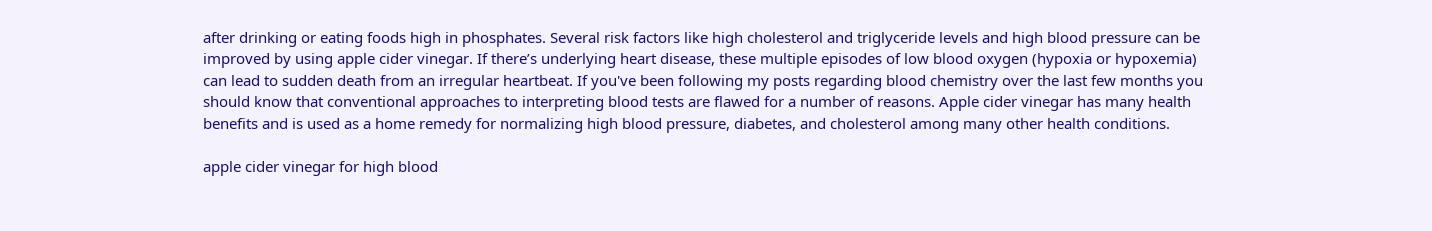after drinking or eating foods high in phosphates. Several risk factors like high cholesterol and triglyceride levels and high blood pressure can be improved by using apple cider vinegar. If there’s underlying heart disease, these multiple episodes of low blood oxygen (hypoxia or hypoxemia) can lead to sudden death from an irregular heartbeat. If you've been following my posts regarding blood chemistry over the last few months you should know that conventional approaches to interpreting blood tests are flawed for a number of reasons. Apple cider vinegar has many health benefits and is used as a home remedy for normalizing high blood pressure, diabetes, and cholesterol among many other health conditions.

apple cider vinegar for high blood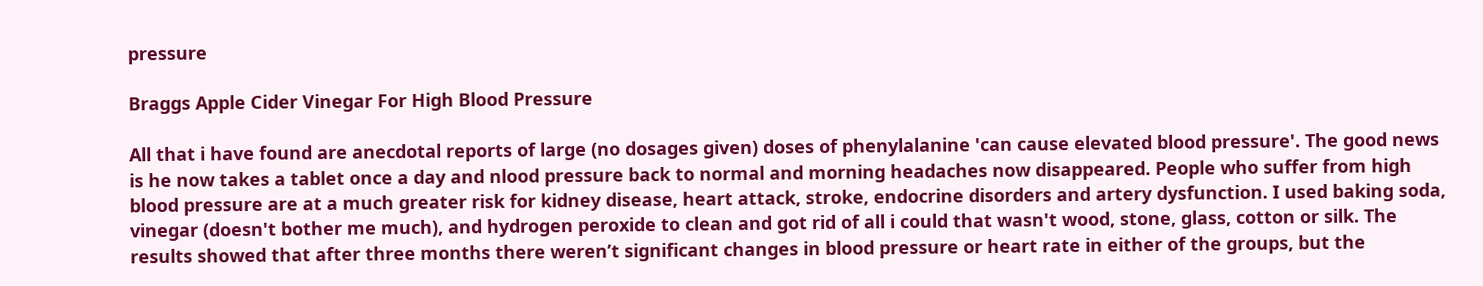pressure

Braggs Apple Cider Vinegar For High Blood Pressure

All that i have found are anecdotal reports of large (no dosages given) doses of phenylalanine 'can cause elevated blood pressure'. The good news is he now takes a tablet once a day and nlood pressure back to normal and morning headaches now disappeared. People who suffer from high blood pressure are at a much greater risk for kidney disease, heart attack, stroke, endocrine disorders and artery dysfunction. I used baking soda, vinegar (doesn't bother me much), and hydrogen peroxide to clean and got rid of all i could that wasn't wood, stone, glass, cotton or silk. The results showed that after three months there weren’t significant changes in blood pressure or heart rate in either of the groups, but the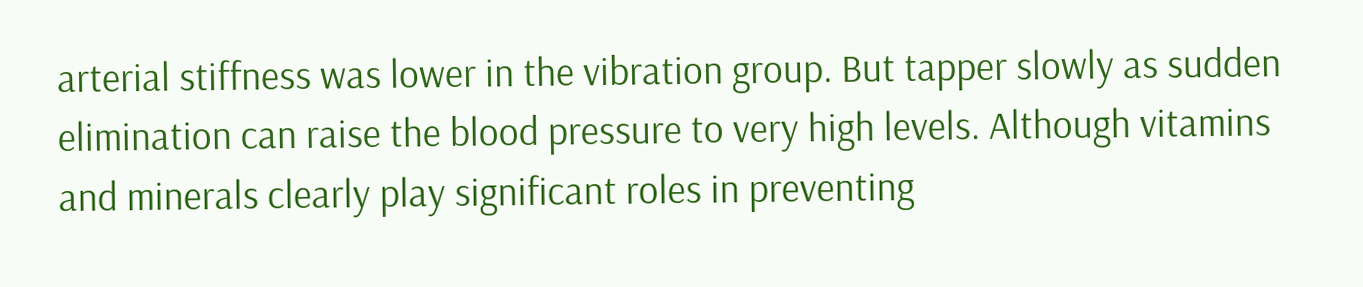arterial stiffness was lower in the vibration group. But tapper slowly as sudden elimination can raise the blood pressure to very high levels. Although vitamins and minerals clearly play significant roles in preventing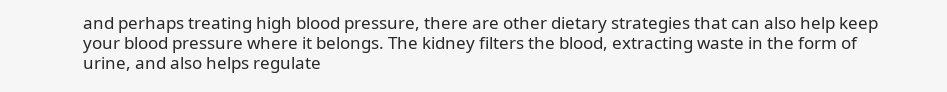and perhaps treating high blood pressure, there are other dietary strategies that can also help keep your blood pressure where it belongs. The kidney filters the blood, extracting waste in the form of urine, and also helps regulate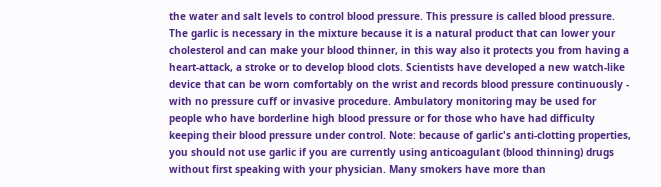the water and salt levels to control blood pressure. This pressure is called blood pressure. The garlic is necessary in the mixture because it is a natural product that can lower your cholesterol and can make your blood thinner, in this way also it protects you from having a heart-attack, a stroke or to develop blood clots. Scientists have developed a new watch-like device that can be worn comfortably on the wrist and records blood pressure continuously - with no pressure cuff or invasive procedure. Ambulatory monitoring may be used for people who have borderline high blood pressure or for those who have had difficulty keeping their blood pressure under control. Note: because of garlic's anti-clotting properties, you should not use garlic if you are currently using anticoagulant (blood thinning) drugs without first speaking with your physician. Many smokers have more than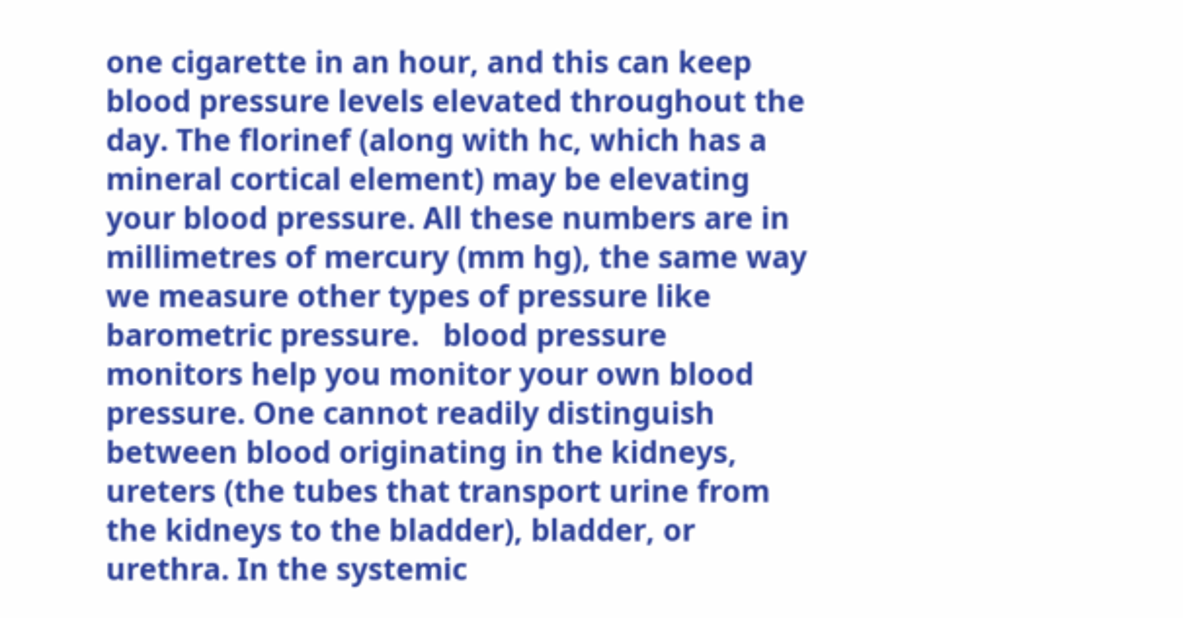one cigarette in an hour, and this can keep blood pressure levels elevated throughout the day. The florinef (along with hc, which has a mineral cortical element) may be elevating your blood pressure. All these numbers are in millimetres of mercury (mm hg), the same way we measure other types of pressure like barometric pressure.   blood pressure monitors help you monitor your own blood pressure. One cannot readily distinguish between blood originating in the kidneys, ureters (the tubes that transport urine from the kidneys to the bladder), bladder, or urethra. In the systemic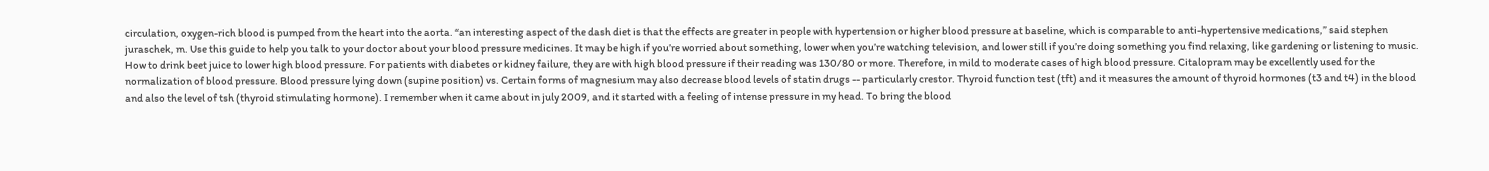circulation, oxygen-rich blood is pumped from the heart into the aorta. “an interesting aspect of the dash diet is that the effects are greater in people with hypertension or higher blood pressure at baseline, which is comparable to anti-hypertensive medications,” said stephen juraschek, m. Use this guide to help you talk to your doctor about your blood pressure medicines. It may be high if you’re worried about something, lower when you’re watching television, and lower still if you’re doing something you find relaxing, like gardening or listening to music. How to drink beet juice to lower high blood pressure. For patients with diabetes or kidney failure, they are with high blood pressure if their reading was 130/80 or more. Therefore, in mild to moderate cases of high blood pressure. Citalopram may be excellently used for the normalization of blood pressure. Blood pressure lying down (supine position) vs. Certain forms of magnesium may also decrease blood levels of statin drugs -- particularly crestor. Thyroid function test (tft) and it measures the amount of thyroid hormones (t3 and t4) in the blood and also the level of tsh (thyroid stimulating hormone). I remember when it came about in july 2009, and it started with a feeling of intense pressure in my head. To bring the blood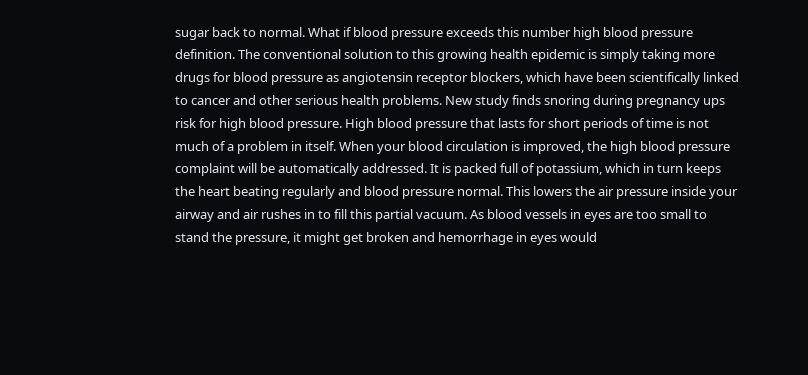sugar back to normal. What if blood pressure exceeds this number high blood pressure definition. The conventional solution to this growing health epidemic is simply taking more drugs for blood pressure as angiotensin receptor blockers, which have been scientifically linked to cancer and other serious health problems. New study finds snoring during pregnancy ups risk for high blood pressure. High blood pressure that lasts for short periods of time is not much of a problem in itself. When your blood circulation is improved, the high blood pressure complaint will be automatically addressed. It is packed full of potassium, which in turn keeps the heart beating regularly and blood pressure normal. This lowers the air pressure inside your airway and air rushes in to fill this partial vacuum. As blood vessels in eyes are too small to stand the pressure, it might get broken and hemorrhage in eyes would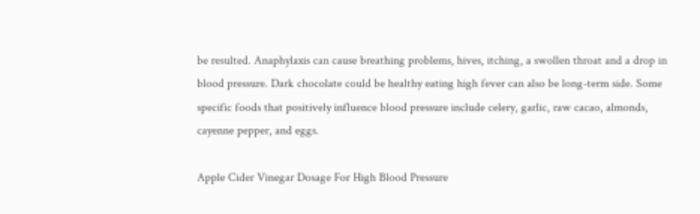be resulted. Anaphylaxis can cause breathing problems, hives, itching, a swollen throat and a drop in blood pressure. Dark chocolate could be healthy eating high fever can also be long-term side. Some specific foods that positively influence blood pressure include celery, garlic, raw cacao, almonds, cayenne pepper, and eggs.

Apple Cider Vinegar Dosage For High Blood Pressure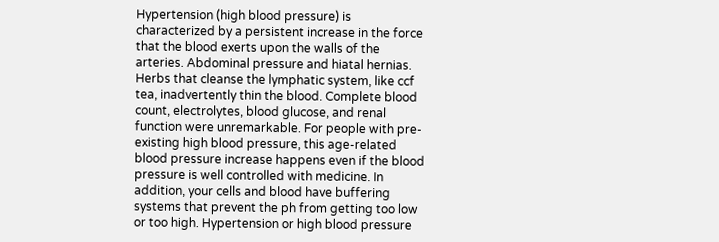Hypertension (high blood pressure) is characterized by a persistent increase in the force that the blood exerts upon the walls of the arteries. Abdominal pressure and hiatal hernias. Herbs that cleanse the lymphatic system, like ccf tea, inadvertently thin the blood. Complete blood count, electrolytes, blood glucose, and renal function were unremarkable. For people with pre-existing high blood pressure, this age-related blood pressure increase happens even if the blood pressure is well controlled with medicine. In addition, your cells and blood have buffering systems that prevent the ph from getting too low or too high. Hypertension or high blood pressure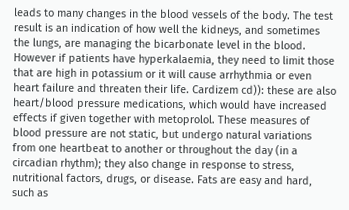leads to many changes in the blood vessels of the body. The test result is an indication of how well the kidneys, and sometimes the lungs, are managing the bicarbonate level in the blood. However if patients have hyperkalaemia, they need to limit those that are high in potassium or it will cause arrhythmia or even heart failure and threaten their life. Cardizem cd)): these are also heart/blood pressure medications, which would have increased effects if given together with metoprolol. These measures of blood pressure are not static, but undergo natural variations from one heartbeat to another or throughout the day (in a circadian rhythm); they also change in response to stress, nutritional factors, drugs, or disease. Fats are easy and hard, such as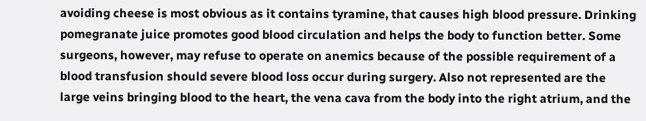avoiding cheese is most obvious as it contains tyramine, that causes high blood pressure. Drinking pomegranate juice promotes good blood circulation and helps the body to function better. Some surgeons, however, may refuse to operate on anemics because of the possible requirement of a blood transfusion should severe blood loss occur during surgery. Also not represented are the large veins bringing blood to the heart, the vena cava from the body into the right atrium, and the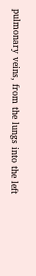pulmonary veins, from the lungs into the left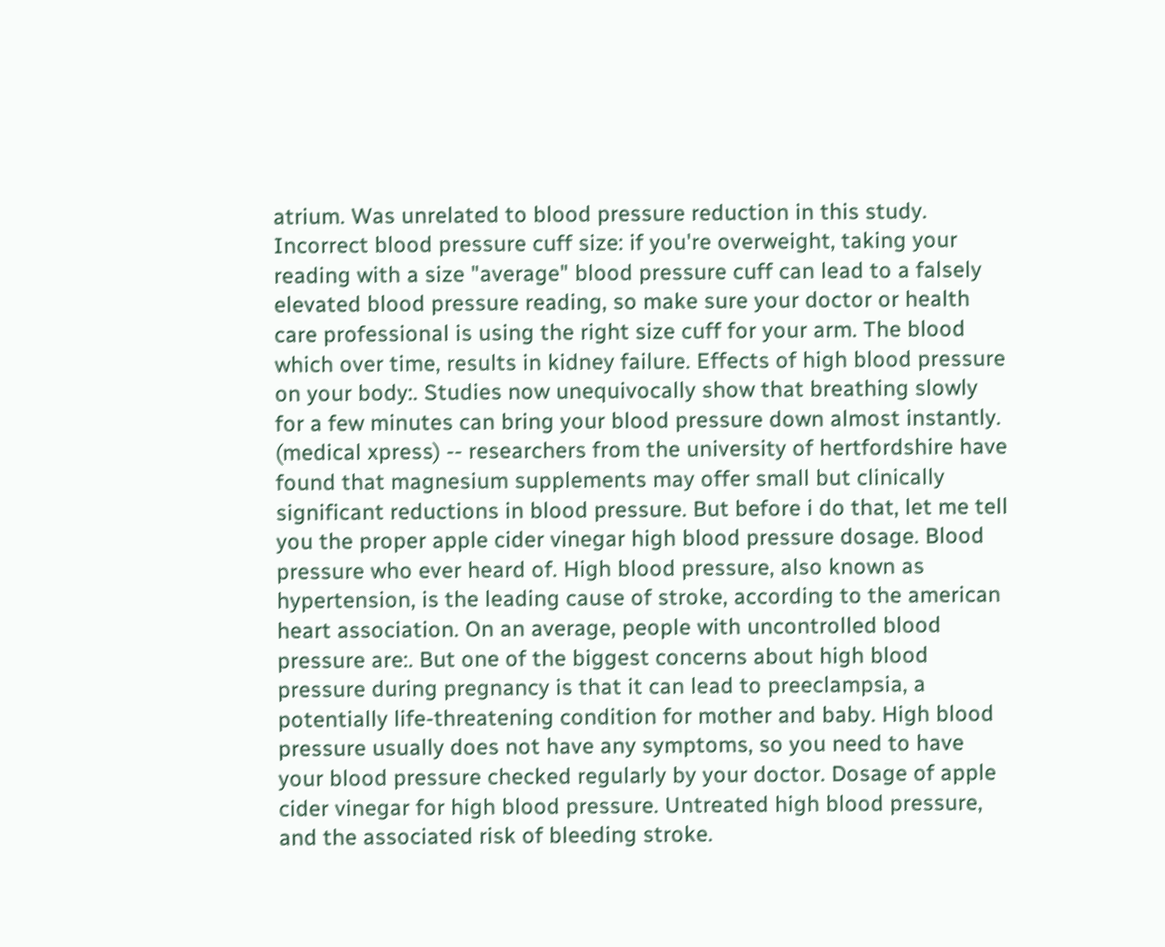atrium. Was unrelated to blood pressure reduction in this study. Incorrect blood pressure cuff size: if you're overweight, taking your reading with a size "average" blood pressure cuff can lead to a falsely elevated blood pressure reading, so make sure your doctor or health care professional is using the right size cuff for your arm. The blood which over time, results in kidney failure. Effects of high blood pressure on your body:. Studies now unequivocally show that breathing slowly for a few minutes can bring your blood pressure down almost instantly. (medical xpress) -- researchers from the university of hertfordshire have found that magnesium supplements may offer small but clinically significant reductions in blood pressure. But before i do that, let me tell you the proper apple cider vinegar high blood pressure dosage. Blood pressure who ever heard of. High blood pressure, also known as hypertension, is the leading cause of stroke, according to the american heart association. On an average, people with uncontrolled blood pressure are:. But one of the biggest concerns about high blood pressure during pregnancy is that it can lead to preeclampsia, a potentially life-threatening condition for mother and baby. High blood pressure usually does not have any symptoms, so you need to have your blood pressure checked regularly by your doctor. Dosage of apple cider vinegar for high blood pressure. Untreated high blood pressure, and the associated risk of bleeding stroke.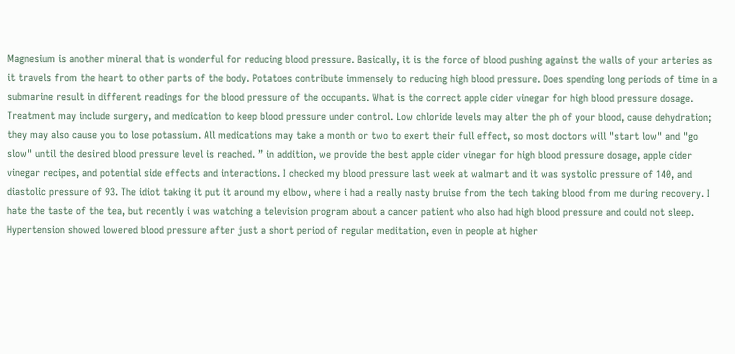Magnesium is another mineral that is wonderful for reducing blood pressure. Basically, it is the force of blood pushing against the walls of your arteries as it travels from the heart to other parts of the body. Potatoes contribute immensely to reducing high blood pressure. Does spending long periods of time in a submarine result in different readings for the blood pressure of the occupants. What is the correct apple cider vinegar for high blood pressure dosage. Treatment may include surgery, and medication to keep blood pressure under control. Low chloride levels may alter the ph of your blood, cause dehydration; they may also cause you to lose potassium. All medications may take a month or two to exert their full effect, so most doctors will "start low" and "go slow" until the desired blood pressure level is reached. ” in addition, we provide the best apple cider vinegar for high blood pressure dosage, apple cider vinegar recipes, and potential side effects and interactions. I checked my blood pressure last week at walmart and it was systolic pressure of 140, and diastolic pressure of 93. The idiot taking it put it around my elbow, where i had a really nasty bruise from the tech taking blood from me during recovery. I hate the taste of the tea, but recently i was watching a television program about a cancer patient who also had high blood pressure and could not sleep. Hypertension showed lowered blood pressure after just a short period of regular meditation, even in people at higher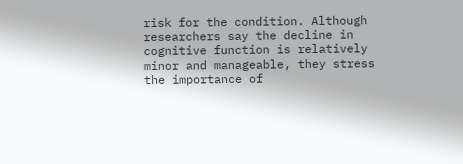risk for the condition. Although researchers say the decline in cognitive function is relatively minor and manageable, they stress the importance of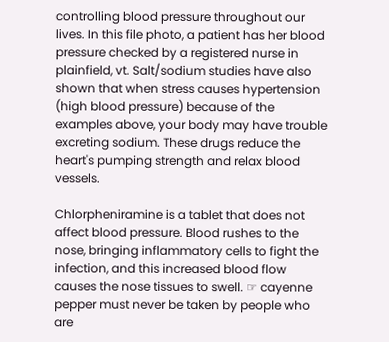controlling blood pressure throughout our lives. In this file photo, a patient has her blood pressure checked by a registered nurse in plainfield, vt. Salt/sodium studies have also shown that when stress causes hypertension (high blood pressure) because of the examples above, your body may have trouble excreting sodium. These drugs reduce the heart's pumping strength and relax blood vessels.

Chlorpheniramine is a tablet that does not affect blood pressure. Blood rushes to the nose, bringing inflammatory cells to fight the infection, and this increased blood flow causes the nose tissues to swell. ☞ cayenne pepper must never be taken by people who are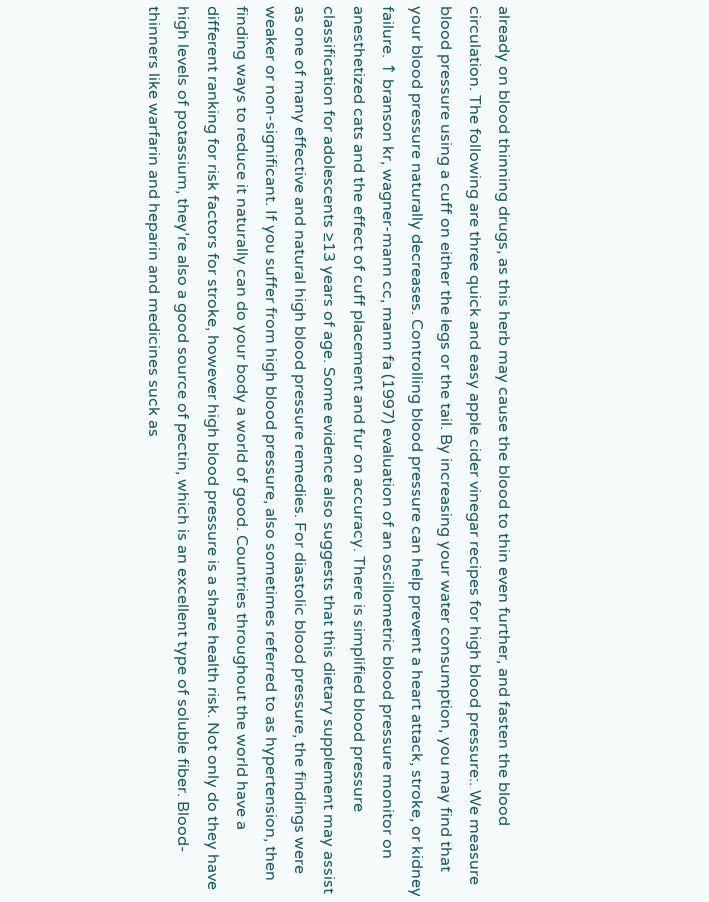already on blood thinning drugs, as this herb may cause the blood to thin even further, and fasten the blood circulation. The following are three quick and easy apple cider vinegar recipes for high blood pressure:. We measure blood pressure using a cuff on either the legs or the tail. By increasing your water consumption, you may find that your blood pressure naturally decreases. Controlling blood pressure can help prevent a heart attack, stroke, or kidney failure. ↑ branson kr, wagner-mann cc, mann fa (1997) evaluation of an oscillometric blood pressure monitor on anesthetized cats and the effect of cuff placement and fur on accuracy. There is simplified blood pressure classification for adolescents ≥13 years of age. Some evidence also suggests that this dietary supplement may assist as one of many effective and natural high blood pressure remedies. For diastolic blood pressure, the findings were weaker or non-significant. If you suffer from high blood pressure, also sometimes referred to as hypertension, then finding ways to reduce it naturally can do your body a world of good. Countries throughout the world have a different ranking for risk factors for stroke, however high blood pressure is a share health risk. Not only do they have high levels of potassium, they’re also a good source of pectin, which is an excellent type of soluble fiber. Blood-thinners like warfarin and heparin and medicines suck as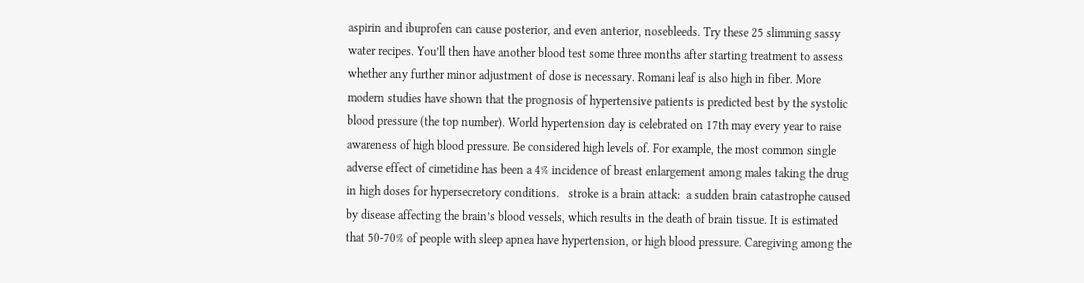aspirin and ibuprofen can cause posterior, and even anterior, nosebleeds. Try these 25 slimming sassy water recipes. You’ll then have another blood test some three months after starting treatment to assess whether any further minor adjustment of dose is necessary. Romani leaf is also high in fiber. More modern studies have shown that the prognosis of hypertensive patients is predicted best by the systolic blood pressure (the top number). World hypertension day is celebrated on 17th may every year to raise awareness of high blood pressure. Be considered high levels of. For example, the most common single adverse effect of cimetidine has been a 4% incidence of breast enlargement among males taking the drug in high doses for hypersecretory conditions.   stroke is a brain attack:  a sudden brain catastrophe caused by disease affecting the brain’s blood vessels, which results in the death of brain tissue. It is estimated that 50-70% of people with sleep apnea have hypertension, or high blood pressure. Caregiving among the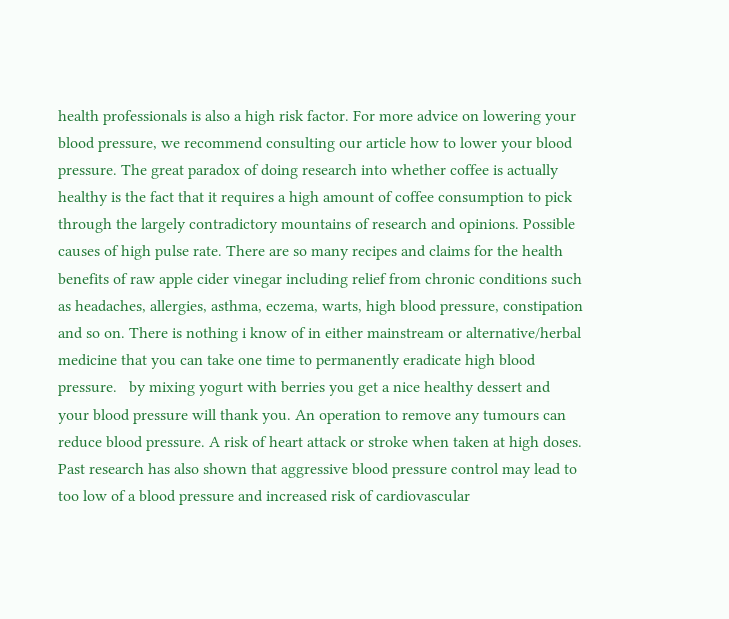health professionals is also a high risk factor. For more advice on lowering your blood pressure, we recommend consulting our article how to lower your blood pressure. The great paradox of doing research into whether coffee is actually healthy is the fact that it requires a high amount of coffee consumption to pick through the largely contradictory mountains of research and opinions. Possible causes of high pulse rate. There are so many recipes and claims for the health benefits of raw apple cider vinegar including relief from chronic conditions such as headaches, allergies, asthma, eczema, warts, high blood pressure, constipation and so on. There is nothing i know of in either mainstream or alternative/herbal medicine that you can take one time to permanently eradicate high blood pressure.   by mixing yogurt with berries you get a nice healthy dessert and your blood pressure will thank you. An operation to remove any tumours can reduce blood pressure. A risk of heart attack or stroke when taken at high doses. Past research has also shown that aggressive blood pressure control may lead to too low of a blood pressure and increased risk of cardiovascular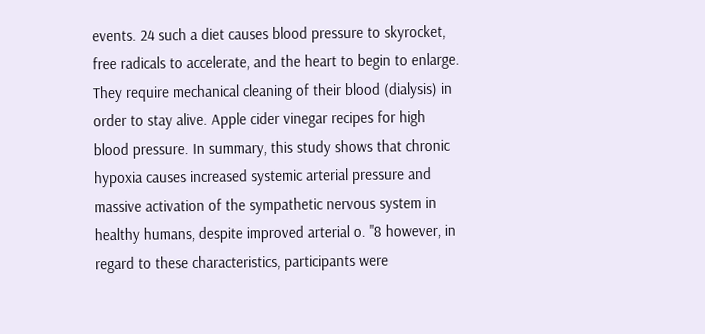events. 24 such a diet causes blood pressure to skyrocket, free radicals to accelerate, and the heart to begin to enlarge. They require mechanical cleaning of their blood (dialysis) in order to stay alive. Apple cider vinegar recipes for high blood pressure. In summary, this study shows that chronic hypoxia causes increased systemic arterial pressure and massive activation of the sympathetic nervous system in healthy humans, despite improved arterial o. "8 however, in regard to these characteristics, participants were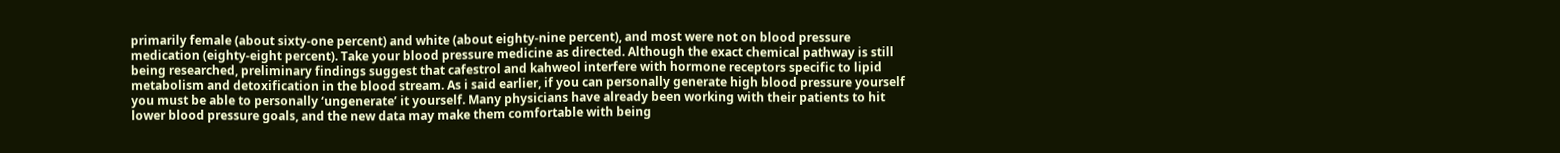primarily female (about sixty-one percent) and white (about eighty-nine percent), and most were not on blood pressure medication (eighty-eight percent). Take your blood pressure medicine as directed. Although the exact chemical pathway is still being researched, preliminary findings suggest that cafestrol and kahweol interfere with hormone receptors specific to lipid metabolism and detoxification in the blood stream. As i said earlier, if you can personally generate high blood pressure yourself you must be able to personally ‘ungenerate’ it yourself. Many physicians have already been working with their patients to hit lower blood pressure goals, and the new data may make them comfortable with being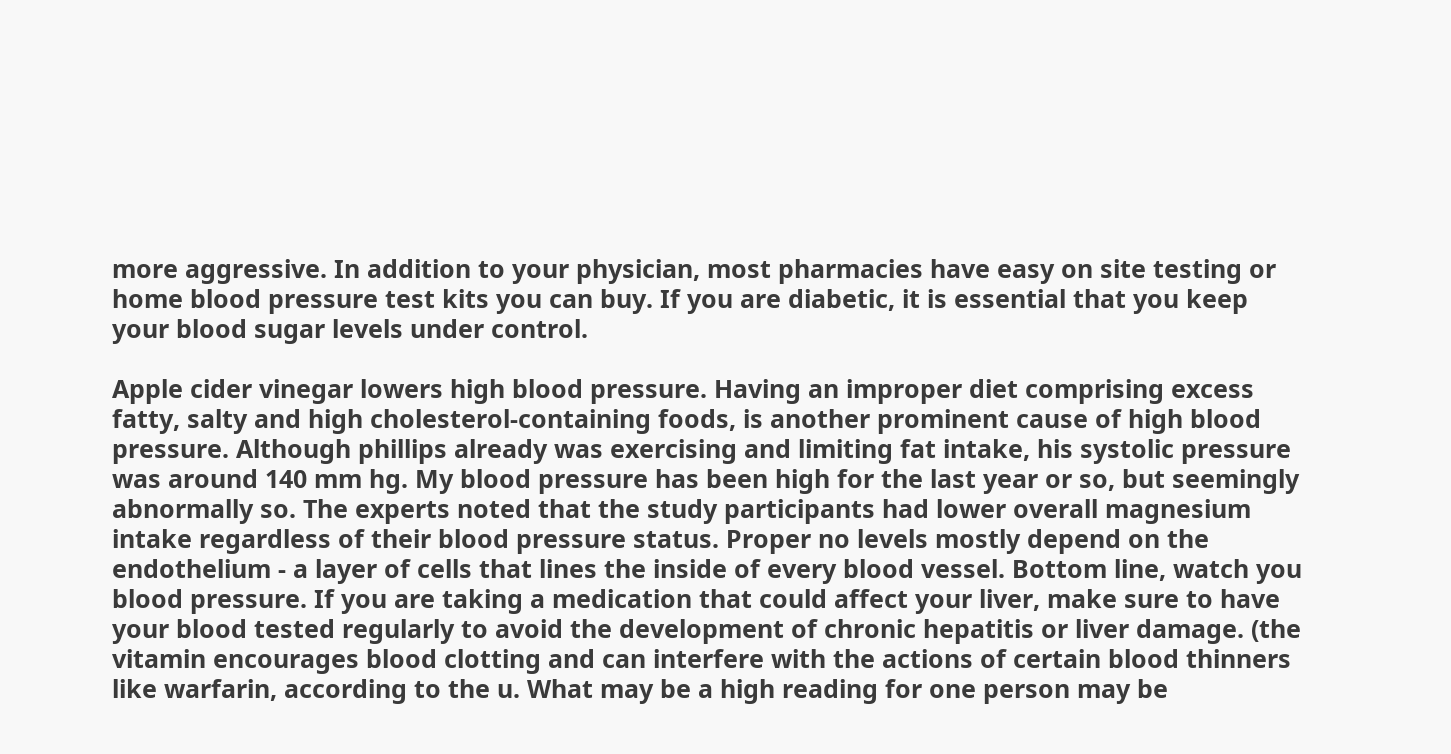more aggressive. In addition to your physician, most pharmacies have easy on site testing or home blood pressure test kits you can buy. If you are diabetic, it is essential that you keep your blood sugar levels under control.

Apple cider vinegar lowers high blood pressure. Having an improper diet comprising excess fatty, salty and high cholesterol-containing foods, is another prominent cause of high blood pressure. Although phillips already was exercising and limiting fat intake, his systolic pressure was around 140 mm hg. My blood pressure has been high for the last year or so, but seemingly abnormally so. The experts noted that the study participants had lower overall magnesium intake regardless of their blood pressure status. Proper no levels mostly depend on the endothelium - a layer of cells that lines the inside of every blood vessel. Bottom line, watch you blood pressure. If you are taking a medication that could affect your liver, make sure to have your blood tested regularly to avoid the development of chronic hepatitis or liver damage. (the vitamin encourages blood clotting and can interfere with the actions of certain blood thinners like warfarin, according to the u. What may be a high reading for one person may be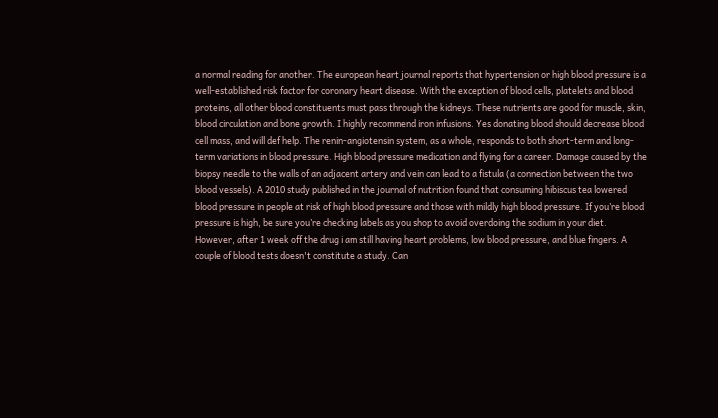a normal reading for another. The european heart journal reports that hypertension or high blood pressure is a well-established risk factor for coronary heart disease. With the exception of blood cells, platelets and blood proteins, all other blood constituents must pass through the kidneys. These nutrients are good for muscle, skin, blood circulation and bone growth. I highly recommend iron infusions. Yes donating blood should decrease blood cell mass, and will def help. The renin-angiotensin system, as a whole, responds to both short-term and long-term variations in blood pressure. High blood pressure medication and flying for a career. Damage caused by the biopsy needle to the walls of an adjacent artery and vein can lead to a fistula (a connection between the two blood vessels). A 2010 study published in the journal of nutrition found that consuming hibiscus tea lowered blood pressure in people at risk of high blood pressure and those with mildly high blood pressure. If you’re blood pressure is high, be sure you’re checking labels as you shop to avoid overdoing the sodium in your diet. However, after 1 week off the drug i am still having heart problems, low blood pressure, and blue fingers. A couple of blood tests doesn't constitute a study. Can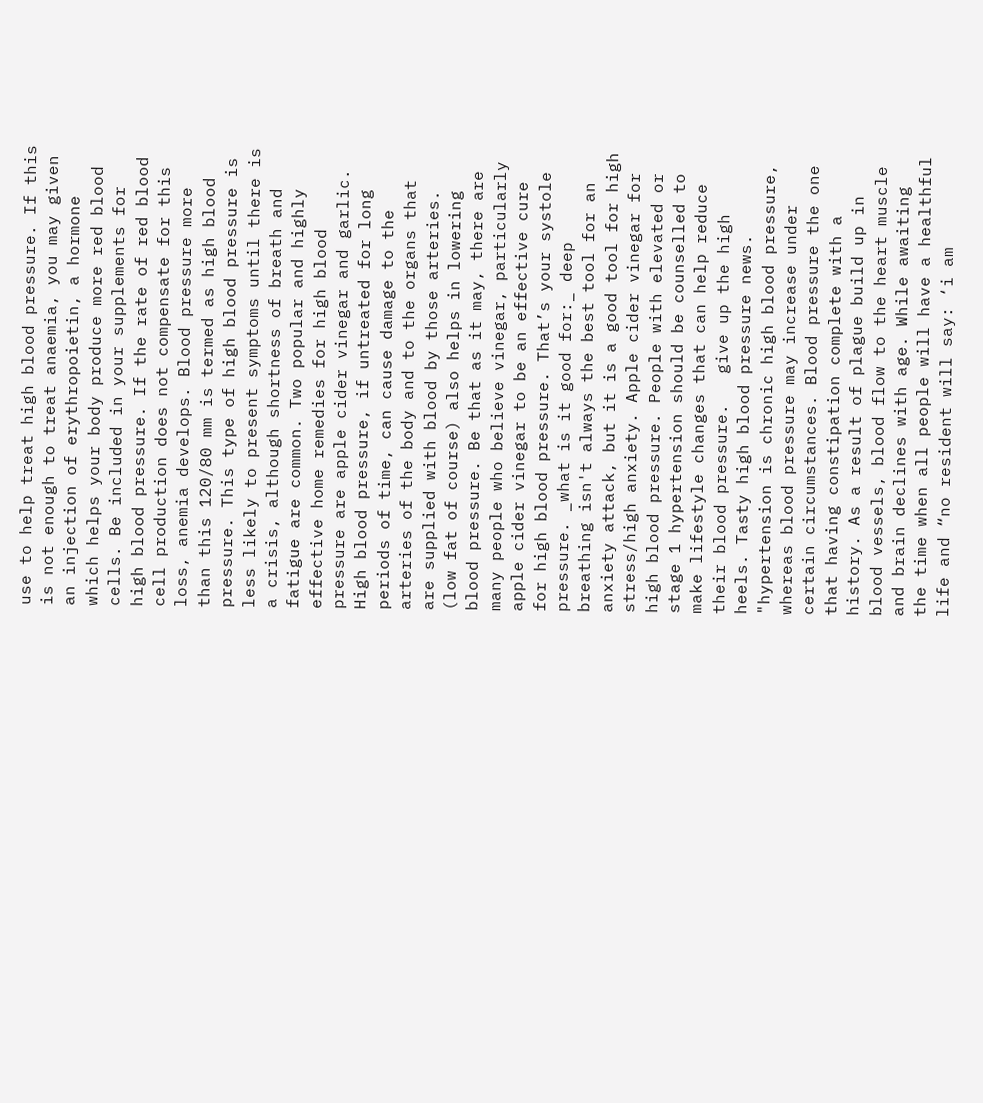use to help treat high blood pressure. If this is not enough to treat anaemia, you may given an injection of erythropoietin, a hormone which helps your body produce more red blood cells. Be included in your supplements for high blood pressure. If the rate of red blood cell production does not compensate for this loss, anemia develops. Blood pressure more than this 120/80 mm is termed as high blood pressure. This type of high blood pressure is less likely to present symptoms until there is a crisis, although shortness of breath and fatigue are common. Two popular and highly effective home remedies for high blood pressure are apple cider vinegar and garlic. High blood pressure, if untreated for long periods of time, can cause damage to the arteries of the body and to the organs that are supplied with blood by those arteries. (low fat of course) also helps in lowering blood pressure. Be that as it may, there are many people who believe vinegar, particularly apple cider vinegar to be an effective cure for high blood pressure. That’s your systole pressure. _what is it good for:_ deep breathing isn't always the best tool for an anxiety attack, but it is a good tool for high stress/high anxiety. Apple cider vinegar for high blood pressure. People with elevated or stage 1 hypertension should be counselled to make lifestyle changes that can help reduce their blood pressure.   give up the high heels. Tasty high blood pressure news. "hypertension is chronic high blood pressure, whereas blood pressure may increase under certain circumstances. Blood pressure the one that having constipation complete with a history. As a result of plague build up in blood vessels, blood flow to the heart muscle and brain declines with age. While awaiting the time when all people will have a healthful life and “no resident will say: ‘i am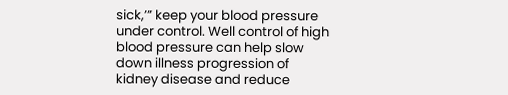sick,’” keep your blood pressure under control. Well control of high blood pressure can help slow down illness progression of kidney disease and reduce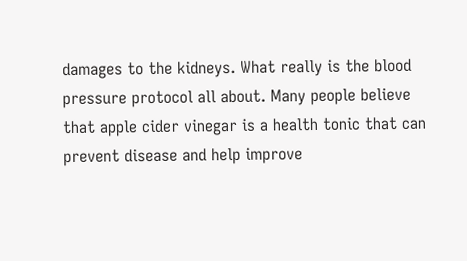damages to the kidneys. What really is the blood pressure protocol all about. Many people believe that apple cider vinegar is a health tonic that can prevent disease and help improve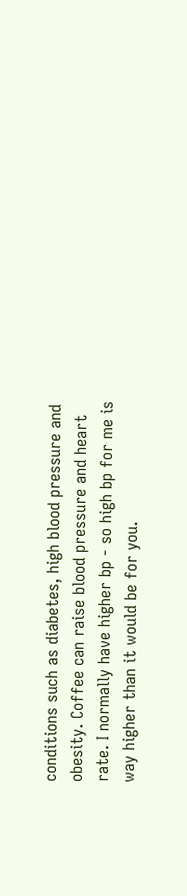conditions such as diabetes, high blood pressure and obesity. Coffee can raise blood pressure and heart rate. I normally have higher bp - so high bp for me is way higher than it would be for you.